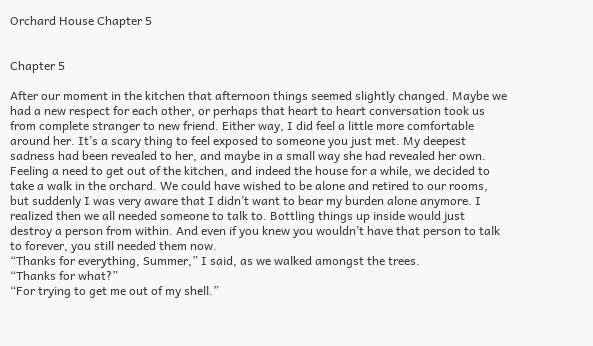Orchard House Chapter 5


Chapter 5

After our moment in the kitchen that afternoon things seemed slightly changed. Maybe we had a new respect for each other, or perhaps that heart to heart conversation took us from complete stranger to new friend. Either way, I did feel a little more comfortable around her. It’s a scary thing to feel exposed to someone you just met. My deepest sadness had been revealed to her, and maybe in a small way she had revealed her own. Feeling a need to get out of the kitchen, and indeed the house for a while, we decided to take a walk in the orchard. We could have wished to be alone and retired to our rooms, but suddenly I was very aware that I didn’t want to bear my burden alone anymore. I realized then we all needed someone to talk to. Bottling things up inside would just destroy a person from within. And even if you knew you wouldn’t have that person to talk to forever, you still needed them now.
“Thanks for everything, Summer,” I said, as we walked amongst the trees.
“Thanks for what?”
“For trying to get me out of my shell.”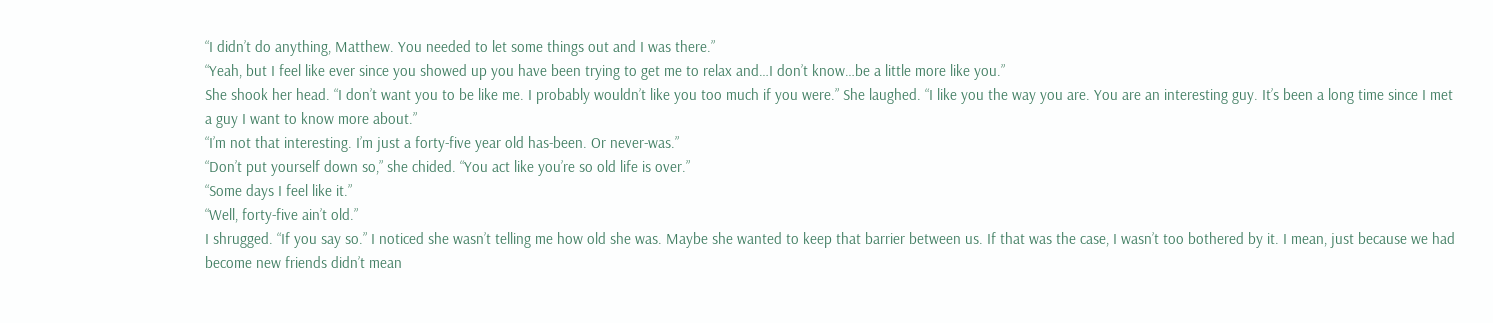“I didn’t do anything, Matthew. You needed to let some things out and I was there.”
“Yeah, but I feel like ever since you showed up you have been trying to get me to relax and…I don’t know…be a little more like you.”
She shook her head. “I don’t want you to be like me. I probably wouldn’t like you too much if you were.” She laughed. “I like you the way you are. You are an interesting guy. It’s been a long time since I met a guy I want to know more about.”
“I’m not that interesting. I’m just a forty-five year old has-been. Or never-was.”
“Don’t put yourself down so,” she chided. “You act like you’re so old life is over.”
“Some days I feel like it.”
“Well, forty-five ain’t old.”
I shrugged. “If you say so.” I noticed she wasn’t telling me how old she was. Maybe she wanted to keep that barrier between us. If that was the case, I wasn’t too bothered by it. I mean, just because we had become new friends didn’t mean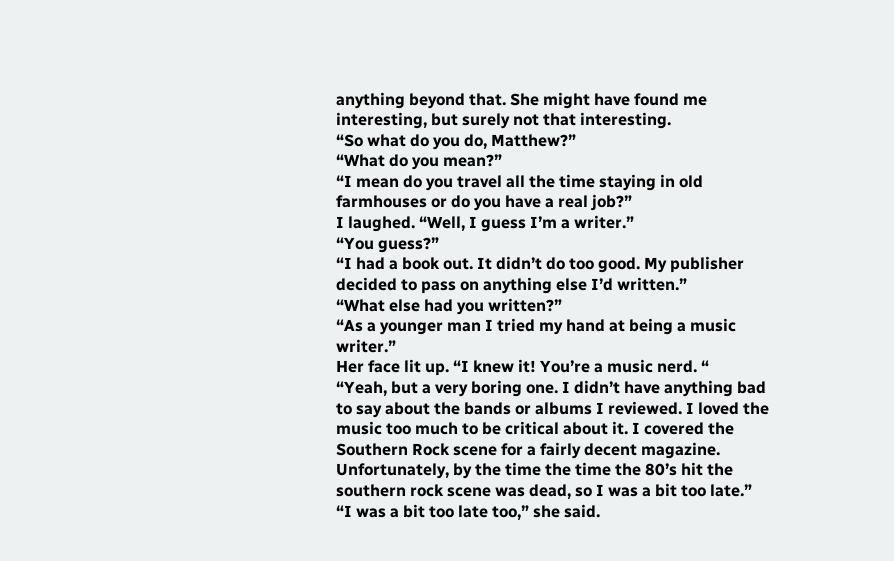anything beyond that. She might have found me interesting, but surely not that interesting.
“So what do you do, Matthew?”
“What do you mean?”
“I mean do you travel all the time staying in old farmhouses or do you have a real job?”
I laughed. “Well, I guess I’m a writer.”
“You guess?”
“I had a book out. It didn’t do too good. My publisher decided to pass on anything else I’d written.”
“What else had you written?”
“As a younger man I tried my hand at being a music writer.”
Her face lit up. “I knew it! You’re a music nerd. “
“Yeah, but a very boring one. I didn’t have anything bad to say about the bands or albums I reviewed. I loved the music too much to be critical about it. I covered the Southern Rock scene for a fairly decent magazine. Unfortunately, by the time the time the 80’s hit the southern rock scene was dead, so I was a bit too late.”
“I was a bit too late too,” she said.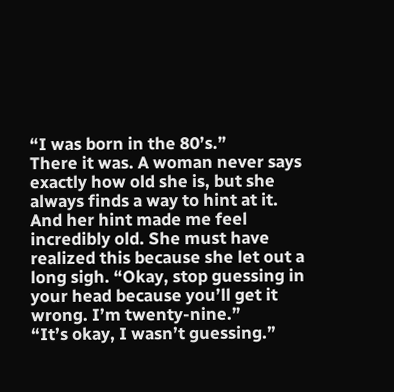“I was born in the 80’s.”
There it was. A woman never says exactly how old she is, but she always finds a way to hint at it. And her hint made me feel incredibly old. She must have realized this because she let out a long sigh. “Okay, stop guessing in your head because you’ll get it wrong. I’m twenty-nine.”
“It’s okay, I wasn’t guessing.”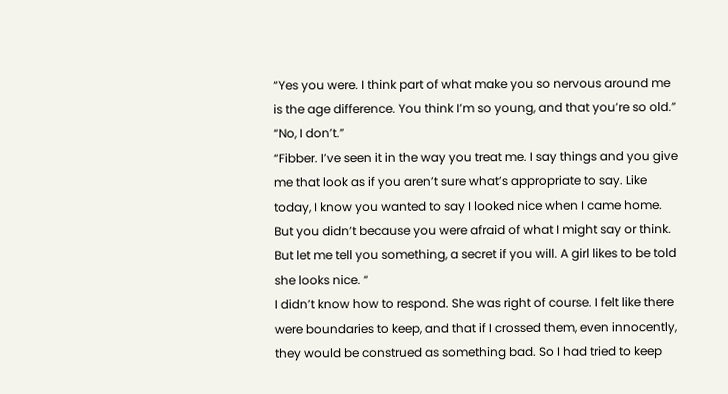“Yes you were. I think part of what make you so nervous around me is the age difference. You think I’m so young, and that you’re so old.”
“No, I don’t.”
“Fibber. I’ve seen it in the way you treat me. I say things and you give me that look as if you aren’t sure what’s appropriate to say. Like today, I know you wanted to say I looked nice when I came home. But you didn’t because you were afraid of what I might say or think. But let me tell you something, a secret if you will. A girl likes to be told she looks nice. “
I didn’t know how to respond. She was right of course. I felt like there were boundaries to keep, and that if I crossed them, even innocently, they would be construed as something bad. So I had tried to keep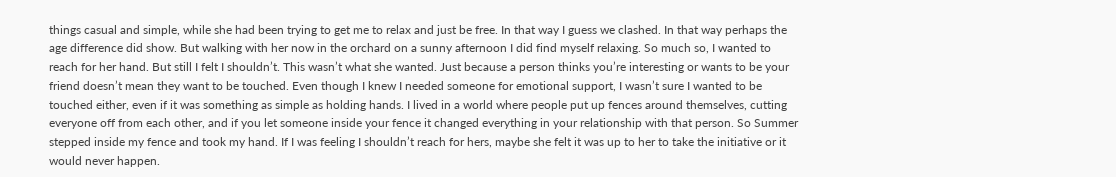things casual and simple, while she had been trying to get me to relax and just be free. In that way I guess we clashed. In that way perhaps the age difference did show. But walking with her now in the orchard on a sunny afternoon I did find myself relaxing. So much so, I wanted to reach for her hand. But still I felt I shouldn’t. This wasn’t what she wanted. Just because a person thinks you’re interesting or wants to be your friend doesn’t mean they want to be touched. Even though I knew I needed someone for emotional support, I wasn’t sure I wanted to be touched either, even if it was something as simple as holding hands. I lived in a world where people put up fences around themselves, cutting everyone off from each other, and if you let someone inside your fence it changed everything in your relationship with that person. So Summer stepped inside my fence and took my hand. If I was feeling I shouldn’t reach for hers, maybe she felt it was up to her to take the initiative or it would never happen.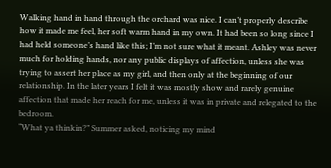Walking hand in hand through the orchard was nice. I can’t properly describe how it made me feel, her soft warm hand in my own. It had been so long since I had held someone’s hand like this; I’m not sure what it meant. Ashley was never much for holding hands, nor any public displays of affection, unless she was trying to assert her place as my girl, and then only at the beginning of our relationship. In the later years I felt it was mostly show and rarely genuine affection that made her reach for me, unless it was in private and relegated to the bedroom.
“What ya thinkin?” Summer asked, noticing my mind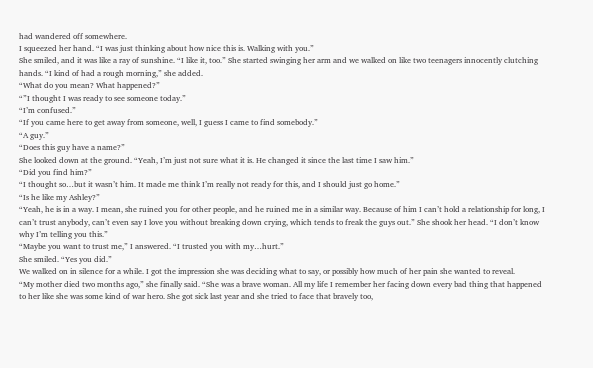had wandered off somewhere.
I squeezed her hand. “I was just thinking about how nice this is. Walking with you.”
She smiled, and it was like a ray of sunshine. “I like it, too.” She started swinging her arm and we walked on like two teenagers innocently clutching hands. “I kind of had a rough morning,” she added.
“What do you mean? What happened?”
“”I thought I was ready to see someone today.”
“I’m confused.”
“If you came here to get away from someone, well, I guess I came to find somebody.”
“A guy.”
“Does this guy have a name?”
She looked down at the ground. “Yeah, I’m just not sure what it is. He changed it since the last time I saw him.”
“Did you find him?”
“I thought so…but it wasn’t him. It made me think I’m really not ready for this, and I should just go home.”
“Is he like my Ashley?”
“Yeah, he is in a way. I mean, she ruined you for other people, and he ruined me in a similar way. Because of him I can’t hold a relationship for long, I can’t trust anybody, can’t even say I love you without breaking down crying, which tends to freak the guys out.” She shook her head. “I don’t know why I’m telling you this.”
“Maybe you want to trust me,” I answered. “I trusted you with my…hurt.”
She smiled. “Yes you did.”
We walked on in silence for a while. I got the impression she was deciding what to say, or possibly how much of her pain she wanted to reveal.
“My mother died two months ago,” she finally said. “She was a brave woman. All my life I remember her facing down every bad thing that happened to her like she was some kind of war hero. She got sick last year and she tried to face that bravely too,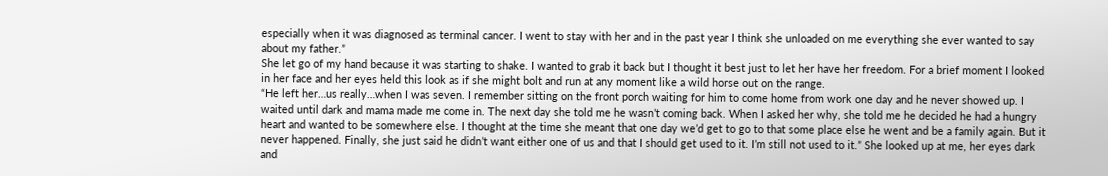especially when it was diagnosed as terminal cancer. I went to stay with her and in the past year I think she unloaded on me everything she ever wanted to say about my father.”
She let go of my hand because it was starting to shake. I wanted to grab it back but I thought it best just to let her have her freedom. For a brief moment I looked in her face and her eyes held this look as if she might bolt and run at any moment like a wild horse out on the range.
“He left her…us really…when I was seven. I remember sitting on the front porch waiting for him to come home from work one day and he never showed up. I waited until dark and mama made me come in. The next day she told me he wasn’t coming back. When I asked her why, she told me he decided he had a hungry heart and wanted to be somewhere else. I thought at the time she meant that one day we’d get to go to that some place else he went and be a family again. But it never happened. Finally, she just said he didn’t want either one of us and that I should get used to it. I’m still not used to it.” She looked up at me, her eyes dark and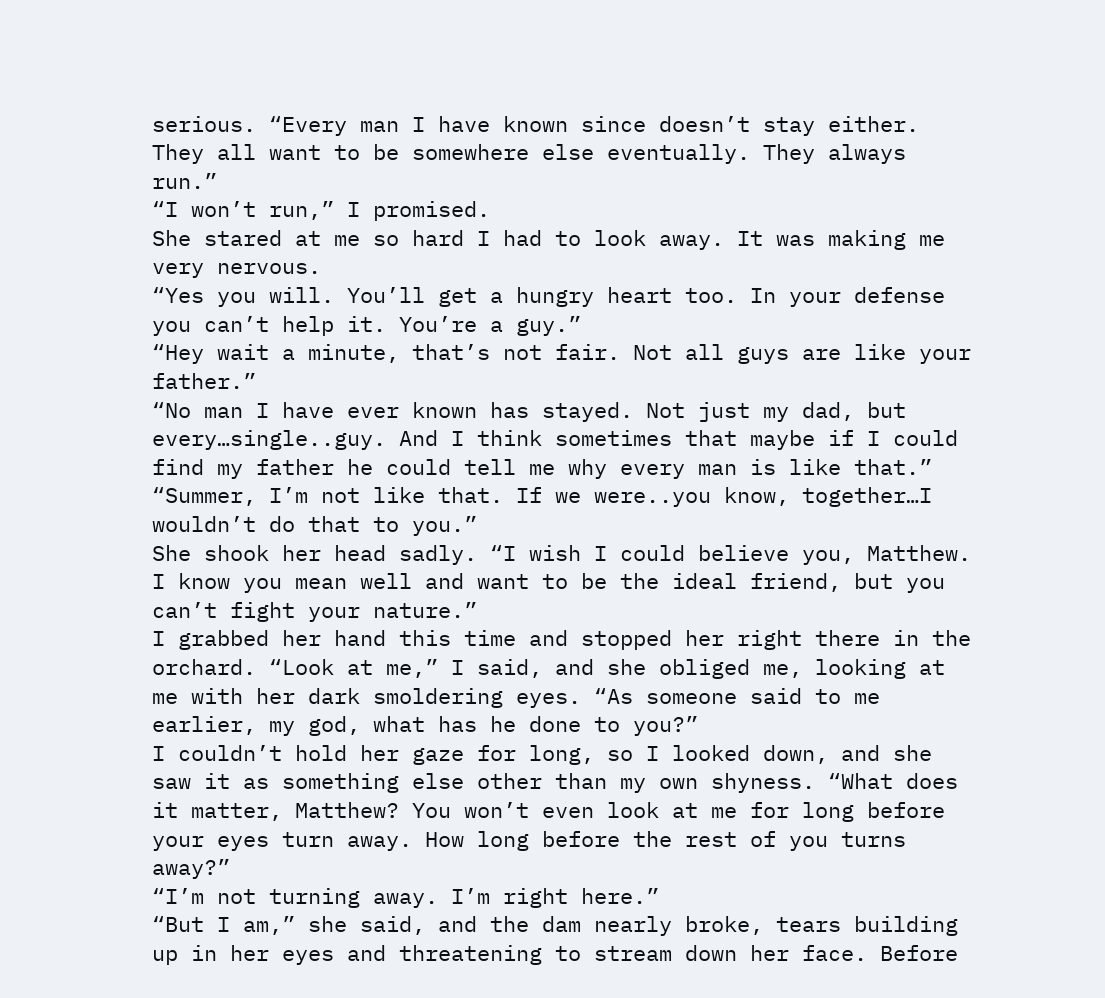serious. “Every man I have known since doesn’t stay either. They all want to be somewhere else eventually. They always run.”
“I won’t run,” I promised.
She stared at me so hard I had to look away. It was making me very nervous.
“Yes you will. You’ll get a hungry heart too. In your defense you can’t help it. You’re a guy.”
“Hey wait a minute, that’s not fair. Not all guys are like your father.”
“No man I have ever known has stayed. Not just my dad, but every…single..guy. And I think sometimes that maybe if I could find my father he could tell me why every man is like that.”
“Summer, I’m not like that. If we were..you know, together…I wouldn’t do that to you.”
She shook her head sadly. “I wish I could believe you, Matthew. I know you mean well and want to be the ideal friend, but you can’t fight your nature.”
I grabbed her hand this time and stopped her right there in the orchard. “Look at me,” I said, and she obliged me, looking at me with her dark smoldering eyes. “As someone said to me earlier, my god, what has he done to you?”
I couldn’t hold her gaze for long, so I looked down, and she saw it as something else other than my own shyness. “What does it matter, Matthew? You won’t even look at me for long before your eyes turn away. How long before the rest of you turns away?”
“I’m not turning away. I’m right here.”
“But I am,” she said, and the dam nearly broke, tears building up in her eyes and threatening to stream down her face. Before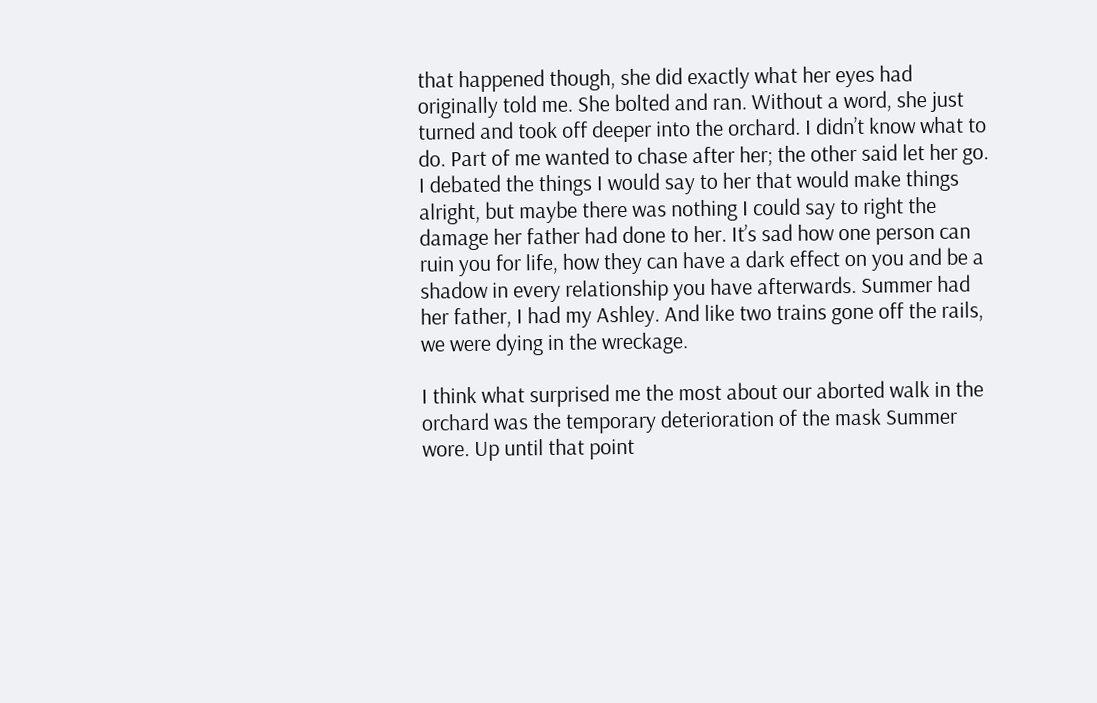that happened though, she did exactly what her eyes had originally told me. She bolted and ran. Without a word, she just turned and took off deeper into the orchard. I didn’t know what to do. Part of me wanted to chase after her; the other said let her go. I debated the things I would say to her that would make things alright, but maybe there was nothing I could say to right the damage her father had done to her. It’s sad how one person can ruin you for life, how they can have a dark effect on you and be a shadow in every relationship you have afterwards. Summer had her father, I had my Ashley. And like two trains gone off the rails, we were dying in the wreckage.

I think what surprised me the most about our aborted walk in the orchard was the temporary deterioration of the mask Summer wore. Up until that point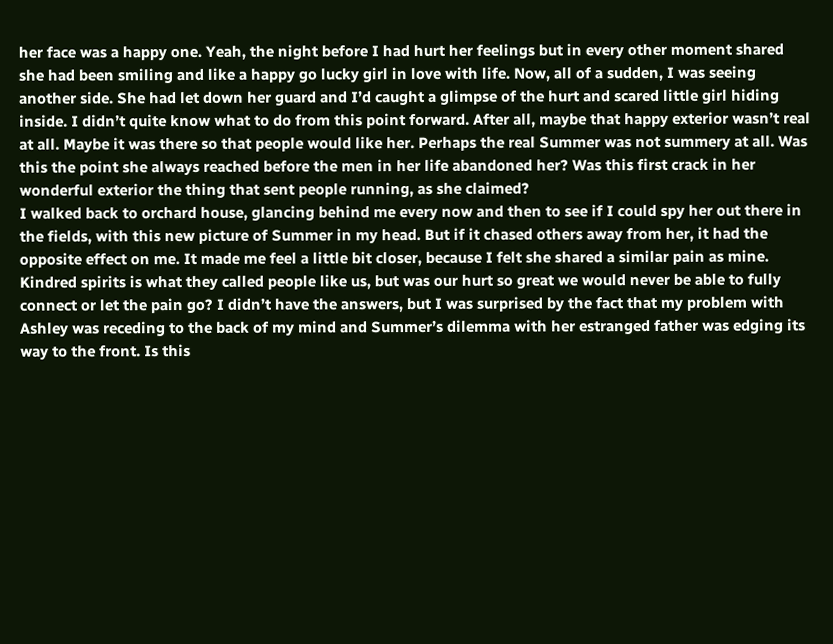her face was a happy one. Yeah, the night before I had hurt her feelings but in every other moment shared she had been smiling and like a happy go lucky girl in love with life. Now, all of a sudden, I was seeing another side. She had let down her guard and I’d caught a glimpse of the hurt and scared little girl hiding inside. I didn’t quite know what to do from this point forward. After all, maybe that happy exterior wasn’t real at all. Maybe it was there so that people would like her. Perhaps the real Summer was not summery at all. Was this the point she always reached before the men in her life abandoned her? Was this first crack in her wonderful exterior the thing that sent people running, as she claimed?
I walked back to orchard house, glancing behind me every now and then to see if I could spy her out there in the fields, with this new picture of Summer in my head. But if it chased others away from her, it had the opposite effect on me. It made me feel a little bit closer, because I felt she shared a similar pain as mine. Kindred spirits is what they called people like us, but was our hurt so great we would never be able to fully connect or let the pain go? I didn’t have the answers, but I was surprised by the fact that my problem with Ashley was receding to the back of my mind and Summer’s dilemma with her estranged father was edging its way to the front. Is this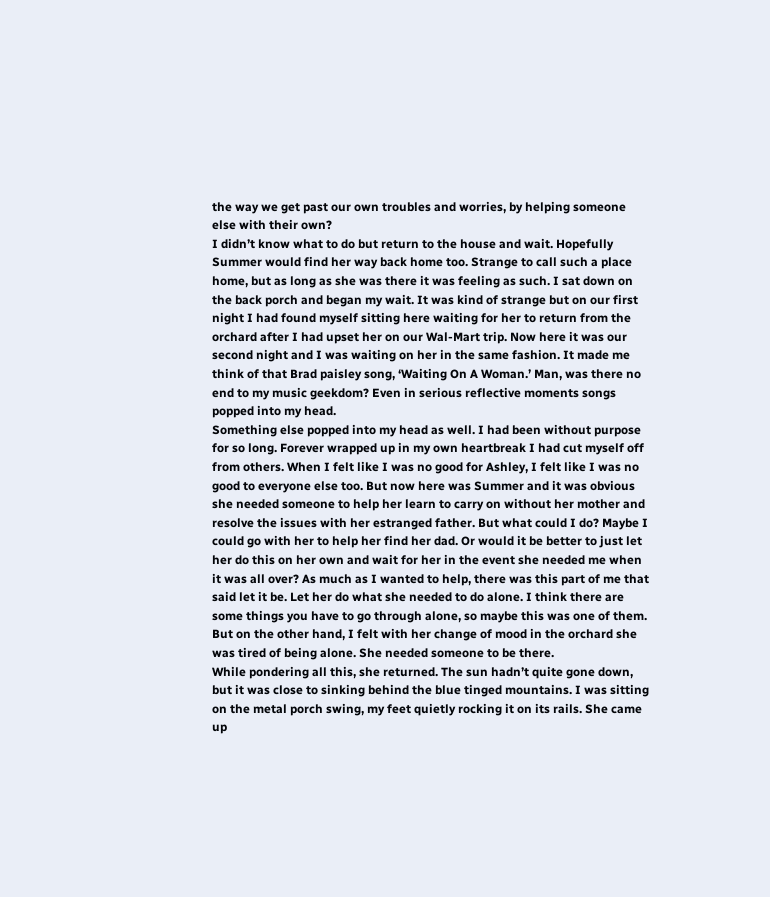the way we get past our own troubles and worries, by helping someone else with their own?
I didn’t know what to do but return to the house and wait. Hopefully Summer would find her way back home too. Strange to call such a place home, but as long as she was there it was feeling as such. I sat down on the back porch and began my wait. It was kind of strange but on our first night I had found myself sitting here waiting for her to return from the orchard after I had upset her on our Wal-Mart trip. Now here it was our second night and I was waiting on her in the same fashion. It made me think of that Brad paisley song, ‘Waiting On A Woman.’ Man, was there no end to my music geekdom? Even in serious reflective moments songs popped into my head.
Something else popped into my head as well. I had been without purpose for so long. Forever wrapped up in my own heartbreak I had cut myself off from others. When I felt like I was no good for Ashley, I felt like I was no good to everyone else too. But now here was Summer and it was obvious she needed someone to help her learn to carry on without her mother and resolve the issues with her estranged father. But what could I do? Maybe I could go with her to help her find her dad. Or would it be better to just let her do this on her own and wait for her in the event she needed me when it was all over? As much as I wanted to help, there was this part of me that said let it be. Let her do what she needed to do alone. I think there are some things you have to go through alone, so maybe this was one of them. But on the other hand, I felt with her change of mood in the orchard she was tired of being alone. She needed someone to be there.
While pondering all this, she returned. The sun hadn’t quite gone down, but it was close to sinking behind the blue tinged mountains. I was sitting on the metal porch swing, my feet quietly rocking it on its rails. She came up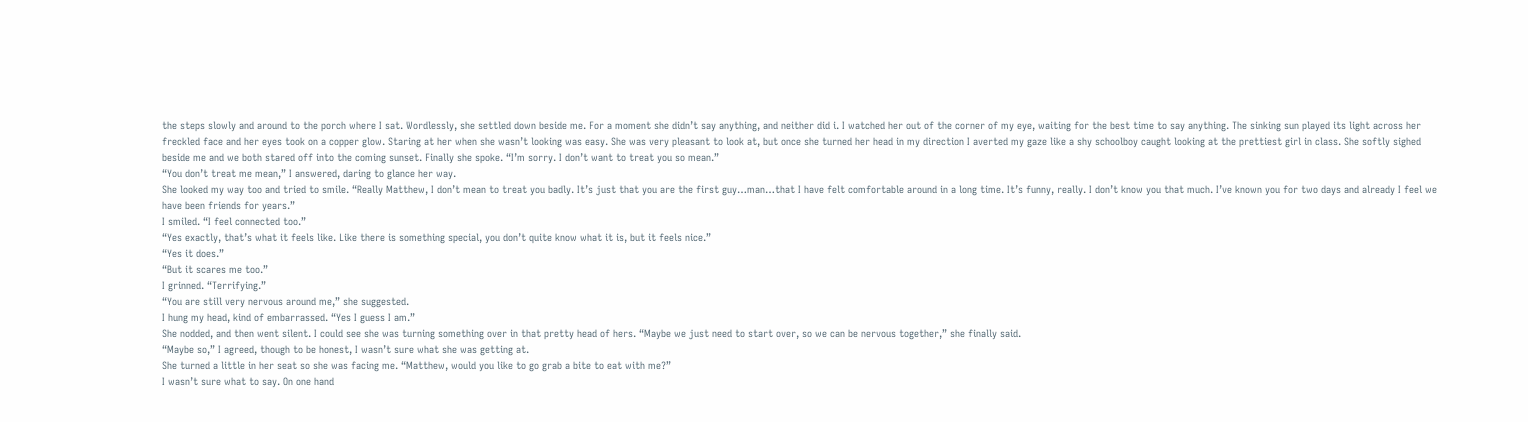the steps slowly and around to the porch where I sat. Wordlessly, she settled down beside me. For a moment she didn’t say anything, and neither did i. I watched her out of the corner of my eye, waiting for the best time to say anything. The sinking sun played its light across her freckled face and her eyes took on a copper glow. Staring at her when she wasn’t looking was easy. She was very pleasant to look at, but once she turned her head in my direction I averted my gaze like a shy schoolboy caught looking at the prettiest girl in class. She softly sighed beside me and we both stared off into the coming sunset. Finally she spoke. “I’m sorry. I don’t want to treat you so mean.”
“You don’t treat me mean,” I answered, daring to glance her way.
She looked my way too and tried to smile. “Really Matthew, I don’t mean to treat you badly. It’s just that you are the first guy…man…that I have felt comfortable around in a long time. It’s funny, really. I don’t know you that much. I’ve known you for two days and already I feel we have been friends for years.”
I smiled. “I feel connected too.”
“Yes exactly, that’s what it feels like. Like there is something special, you don’t quite know what it is, but it feels nice.”
“Yes it does.”
“But it scares me too.”
I grinned. “Terrifying.”
“You are still very nervous around me,” she suggested.
I hung my head, kind of embarrassed. “Yes I guess I am.”
She nodded, and then went silent. I could see she was turning something over in that pretty head of hers. “Maybe we just need to start over, so we can be nervous together,” she finally said.
“Maybe so,” I agreed, though to be honest, I wasn’t sure what she was getting at.
She turned a little in her seat so she was facing me. “Matthew, would you like to go grab a bite to eat with me?”
I wasn’t sure what to say. On one hand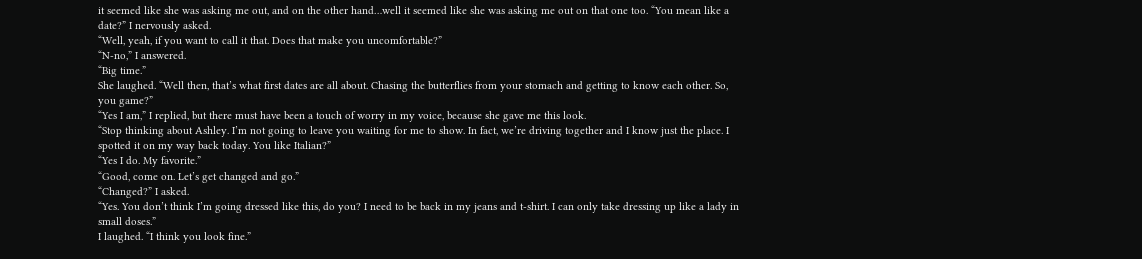it seemed like she was asking me out, and on the other hand…well it seemed like she was asking me out on that one too. “You mean like a date?” I nervously asked.
“Well, yeah, if you want to call it that. Does that make you uncomfortable?”
“N-no,” I answered.
“Big time.”
She laughed. “Well then, that’s what first dates are all about. Chasing the butterflies from your stomach and getting to know each other. So, you game?”
“Yes I am,” I replied, but there must have been a touch of worry in my voice, because she gave me this look.
“Stop thinking about Ashley. I’m not going to leave you waiting for me to show. In fact, we’re driving together and I know just the place. I spotted it on my way back today. You like Italian?”
“Yes I do. My favorite.”
“Good, come on. Let’s get changed and go.”
“Changed?” I asked.
“Yes. You don’t think I’m going dressed like this, do you? I need to be back in my jeans and t-shirt. I can only take dressing up like a lady in small doses.”
I laughed. “I think you look fine.”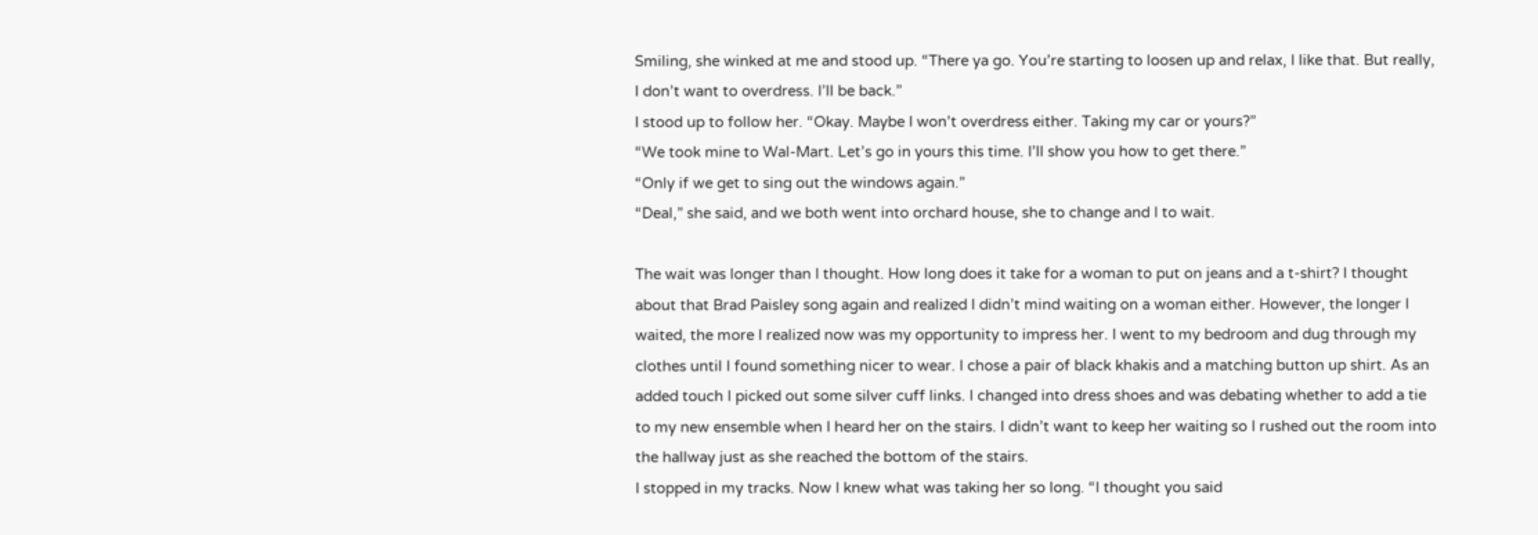Smiling, she winked at me and stood up. “There ya go. You’re starting to loosen up and relax, I like that. But really, I don’t want to overdress. I’ll be back.”
I stood up to follow her. “Okay. Maybe I won’t overdress either. Taking my car or yours?”
“We took mine to Wal-Mart. Let’s go in yours this time. I’ll show you how to get there.”
“Only if we get to sing out the windows again.”
“Deal,” she said, and we both went into orchard house, she to change and I to wait.

The wait was longer than I thought. How long does it take for a woman to put on jeans and a t-shirt? I thought about that Brad Paisley song again and realized I didn’t mind waiting on a woman either. However, the longer I waited, the more I realized now was my opportunity to impress her. I went to my bedroom and dug through my clothes until I found something nicer to wear. I chose a pair of black khakis and a matching button up shirt. As an added touch I picked out some silver cuff links. I changed into dress shoes and was debating whether to add a tie to my new ensemble when I heard her on the stairs. I didn’t want to keep her waiting so I rushed out the room into the hallway just as she reached the bottom of the stairs.
I stopped in my tracks. Now I knew what was taking her so long. “I thought you said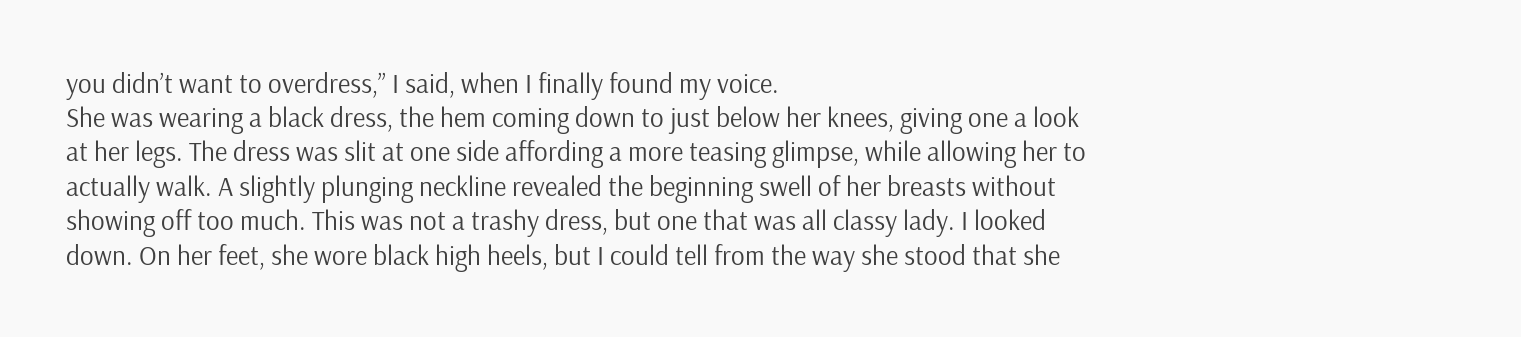you didn’t want to overdress,” I said, when I finally found my voice.
She was wearing a black dress, the hem coming down to just below her knees, giving one a look at her legs. The dress was slit at one side affording a more teasing glimpse, while allowing her to actually walk. A slightly plunging neckline revealed the beginning swell of her breasts without showing off too much. This was not a trashy dress, but one that was all classy lady. I looked down. On her feet, she wore black high heels, but I could tell from the way she stood that she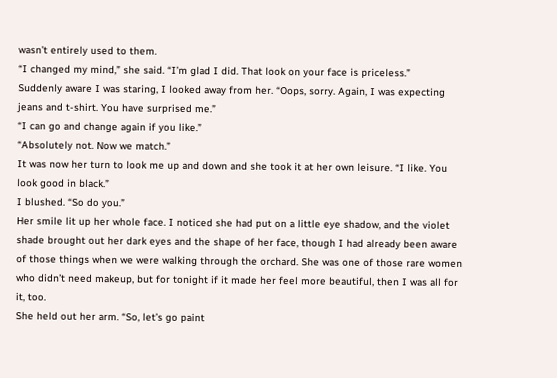wasn’t entirely used to them.
“I changed my mind,” she said. “I’m glad I did. That look on your face is priceless.”
Suddenly aware I was staring, I looked away from her. “Oops, sorry. Again, I was expecting jeans and t-shirt. You have surprised me.”
“I can go and change again if you like.”
“Absolutely not. Now we match.”
It was now her turn to look me up and down and she took it at her own leisure. “I like. You look good in black.”
I blushed. “So do you.”
Her smile lit up her whole face. I noticed she had put on a little eye shadow, and the violet shade brought out her dark eyes and the shape of her face, though I had already been aware of those things when we were walking through the orchard. She was one of those rare women who didn’t need makeup, but for tonight if it made her feel more beautiful, then I was all for it, too.
She held out her arm. “So, let’s go paint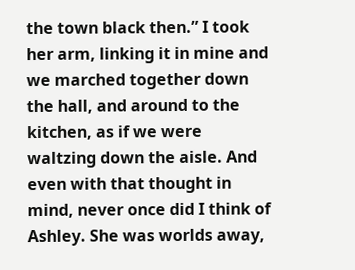the town black then.” I took her arm, linking it in mine and we marched together down the hall, and around to the kitchen, as if we were waltzing down the aisle. And even with that thought in mind, never once did I think of Ashley. She was worlds away,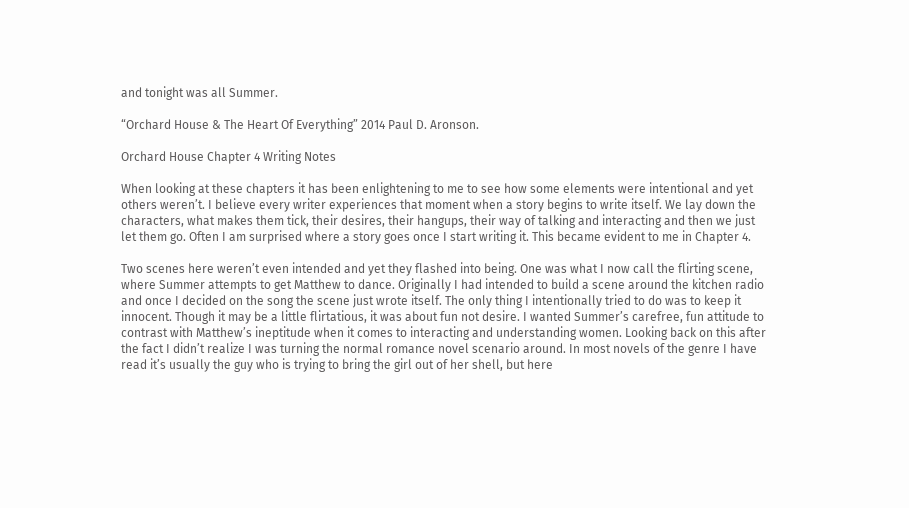and tonight was all Summer.

“Orchard House & The Heart Of Everything” 2014 Paul D. Aronson.

Orchard House Chapter 4 Writing Notes

When looking at these chapters it has been enlightening to me to see how some elements were intentional and yet others weren’t. I believe every writer experiences that moment when a story begins to write itself. We lay down the characters, what makes them tick, their desires, their hangups, their way of talking and interacting and then we just let them go. Often I am surprised where a story goes once I start writing it. This became evident to me in Chapter 4.

Two scenes here weren’t even intended and yet they flashed into being. One was what I now call the flirting scene, where Summer attempts to get Matthew to dance. Originally I had intended to build a scene around the kitchen radio and once I decided on the song the scene just wrote itself. The only thing I intentionally tried to do was to keep it innocent. Though it may be a little flirtatious, it was about fun not desire. I wanted Summer’s carefree, fun attitude to contrast with Matthew’s ineptitude when it comes to interacting and understanding women. Looking back on this after the fact I didn’t realize I was turning the normal romance novel scenario around. In most novels of the genre I have read it’s usually the guy who is trying to bring the girl out of her shell, but here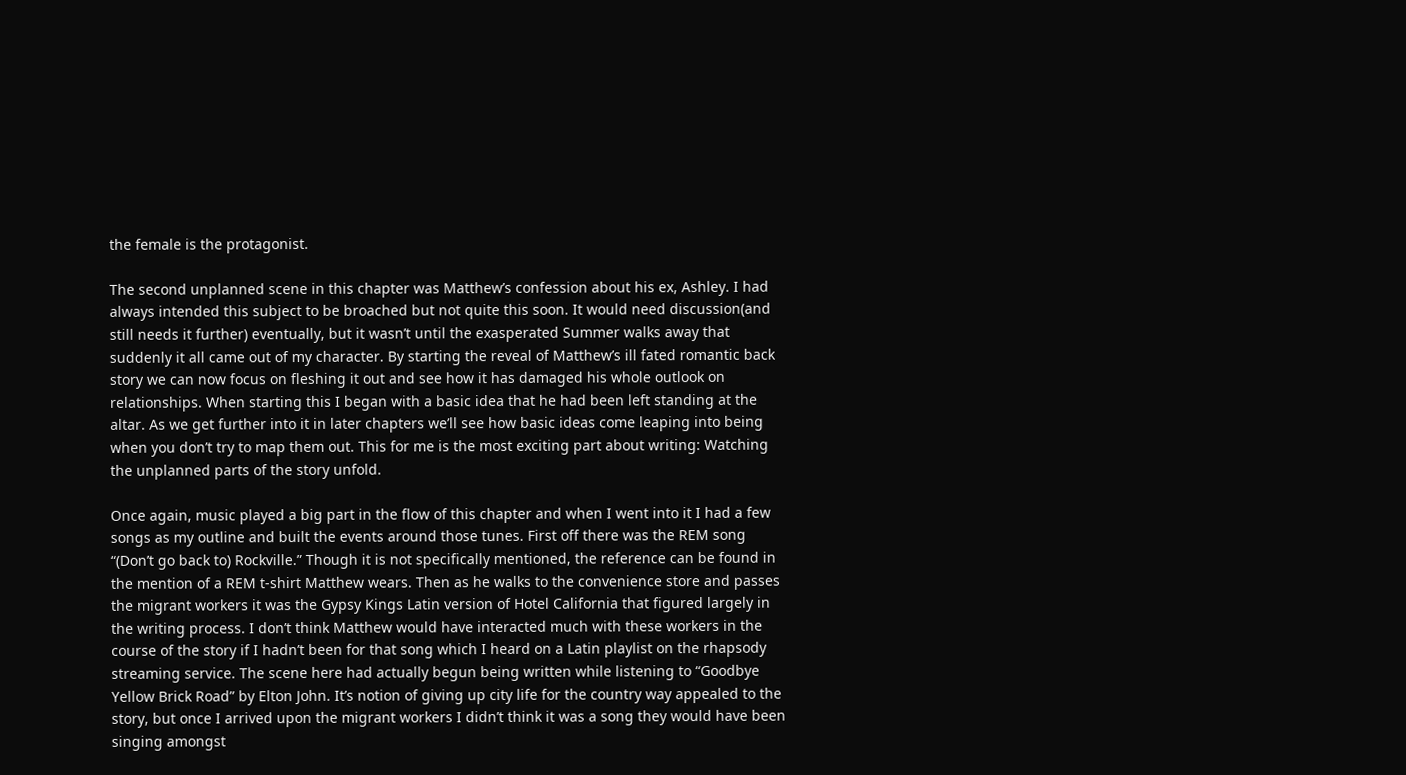the female is the protagonist.

The second unplanned scene in this chapter was Matthew’s confession about his ex, Ashley. I had always intended this subject to be broached but not quite this soon. It would need discussion(and still needs it further) eventually, but it wasn’t until the exasperated Summer walks away that suddenly it all came out of my character. By starting the reveal of Matthew’s ill fated romantic back story we can now focus on fleshing it out and see how it has damaged his whole outlook on relationships. When starting this I began with a basic idea that he had been left standing at the altar. As we get further into it in later chapters we’ll see how basic ideas come leaping into being when you don’t try to map them out. This for me is the most exciting part about writing: Watching the unplanned parts of the story unfold.

Once again, music played a big part in the flow of this chapter and when I went into it I had a few songs as my outline and built the events around those tunes. First off there was the REM song “(Don’t go back to) Rockville.” Though it is not specifically mentioned, the reference can be found in the mention of a REM t-shirt Matthew wears. Then as he walks to the convenience store and passes the migrant workers it was the Gypsy Kings Latin version of Hotel California that figured largely in the writing process. I don’t think Matthew would have interacted much with these workers in the course of the story if I hadn’t been for that song which I heard on a Latin playlist on the rhapsody streaming service. The scene here had actually begun being written while listening to “Goodbye Yellow Brick Road” by Elton John. It’s notion of giving up city life for the country way appealed to the story, but once I arrived upon the migrant workers I didn’t think it was a song they would have been singing amongst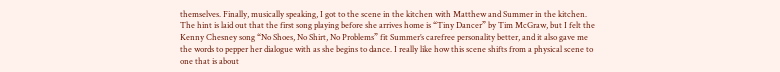themselves. Finally, musically speaking, I got to the scene in the kitchen with Matthew and Summer in the kitchen. The hint is laid out that the first song playing before she arrives home is “Tiny Dancer” by Tim McGraw, but I felt the Kenny Chesney song “No Shoes, No Shirt, No Problems” fit Summer’s carefree personality better, and it also gave me the words to pepper her dialogue with as she begins to dance. I really like how this scene shifts from a physical scene to one that is about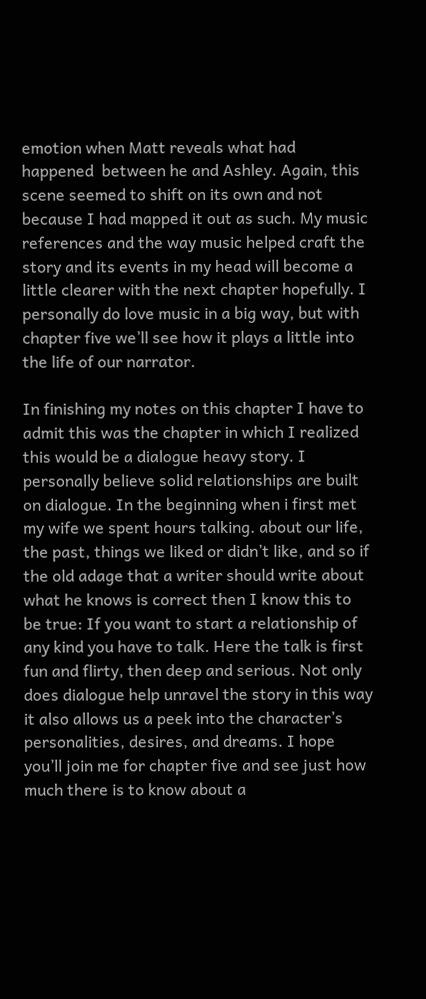emotion when Matt reveals what had happened  between he and Ashley. Again, this scene seemed to shift on its own and not because I had mapped it out as such. My music references and the way music helped craft the story and its events in my head will become a little clearer with the next chapter hopefully. I personally do love music in a big way, but with chapter five we’ll see how it plays a little into the life of our narrator.

In finishing my notes on this chapter I have to admit this was the chapter in which I realized this would be a dialogue heavy story. I personally believe solid relationships are built on dialogue. In the beginning when i first met my wife we spent hours talking. about our life, the past, things we liked or didn’t like, and so if the old adage that a writer should write about what he knows is correct then I know this to be true: If you want to start a relationship of any kind you have to talk. Here the talk is first fun and flirty, then deep and serious. Not only does dialogue help unravel the story in this way it also allows us a peek into the character’s personalities, desires, and dreams. I hope you’ll join me for chapter five and see just how much there is to know about a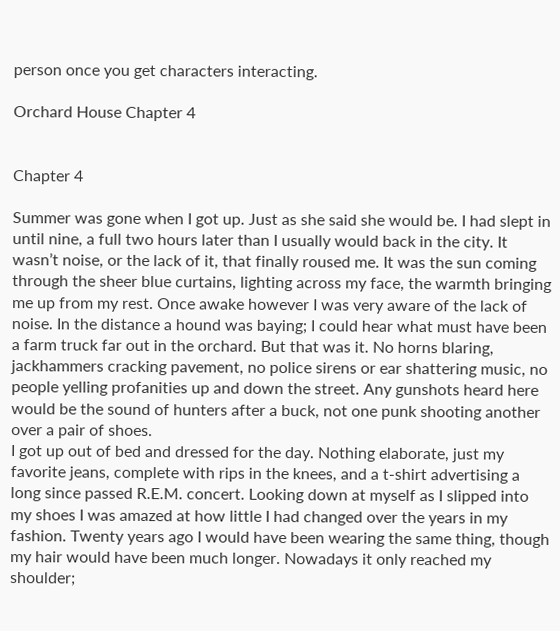person once you get characters interacting.

Orchard House Chapter 4


Chapter 4

Summer was gone when I got up. Just as she said she would be. I had slept in until nine, a full two hours later than I usually would back in the city. It wasn’t noise, or the lack of it, that finally roused me. It was the sun coming through the sheer blue curtains, lighting across my face, the warmth bringing me up from my rest. Once awake however I was very aware of the lack of noise. In the distance a hound was baying; I could hear what must have been a farm truck far out in the orchard. But that was it. No horns blaring, jackhammers cracking pavement, no police sirens or ear shattering music, no people yelling profanities up and down the street. Any gunshots heard here would be the sound of hunters after a buck, not one punk shooting another over a pair of shoes.
I got up out of bed and dressed for the day. Nothing elaborate, just my favorite jeans, complete with rips in the knees, and a t-shirt advertising a long since passed R.E.M. concert. Looking down at myself as I slipped into my shoes I was amazed at how little I had changed over the years in my fashion. Twenty years ago I would have been wearing the same thing, though my hair would have been much longer. Nowadays it only reached my shoulder;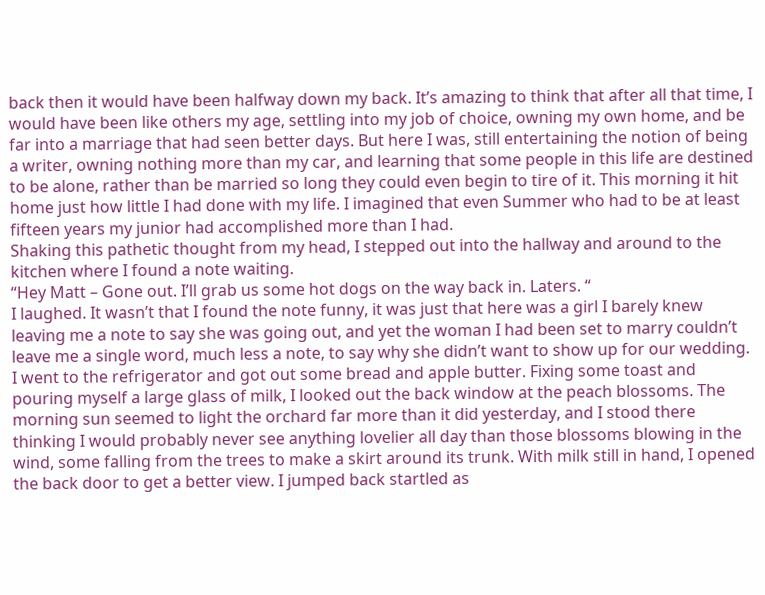back then it would have been halfway down my back. It’s amazing to think that after all that time, I would have been like others my age, settling into my job of choice, owning my own home, and be far into a marriage that had seen better days. But here I was, still entertaining the notion of being a writer, owning nothing more than my car, and learning that some people in this life are destined to be alone, rather than be married so long they could even begin to tire of it. This morning it hit home just how little I had done with my life. I imagined that even Summer who had to be at least fifteen years my junior had accomplished more than I had.
Shaking this pathetic thought from my head, I stepped out into the hallway and around to the kitchen where I found a note waiting.
“Hey Matt – Gone out. I’ll grab us some hot dogs on the way back in. Laters. “
I laughed. It wasn’t that I found the note funny, it was just that here was a girl I barely knew leaving me a note to say she was going out, and yet the woman I had been set to marry couldn’t leave me a single word, much less a note, to say why she didn’t want to show up for our wedding.
I went to the refrigerator and got out some bread and apple butter. Fixing some toast and pouring myself a large glass of milk, I looked out the back window at the peach blossoms. The morning sun seemed to light the orchard far more than it did yesterday, and I stood there thinking I would probably never see anything lovelier all day than those blossoms blowing in the wind, some falling from the trees to make a skirt around its trunk. With milk still in hand, I opened the back door to get a better view. I jumped back startled as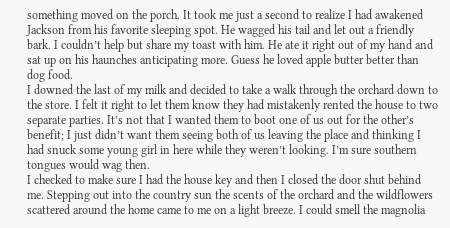something moved on the porch. It took me just a second to realize I had awakened Jackson from his favorite sleeping spot. He wagged his tail and let out a friendly bark. I couldn’t help but share my toast with him. He ate it right out of my hand and sat up on his haunches anticipating more. Guess he loved apple butter better than dog food.
I downed the last of my milk and decided to take a walk through the orchard down to the store. I felt it right to let them know they had mistakenly rented the house to two separate parties. It’s not that I wanted them to boot one of us out for the other’s benefit; I just didn’t want them seeing both of us leaving the place and thinking I had snuck some young girl in here while they weren’t looking. I’m sure southern tongues would wag then.
I checked to make sure I had the house key and then I closed the door shut behind me. Stepping out into the country sun the scents of the orchard and the wildflowers scattered around the home came to me on a light breeze. I could smell the magnolia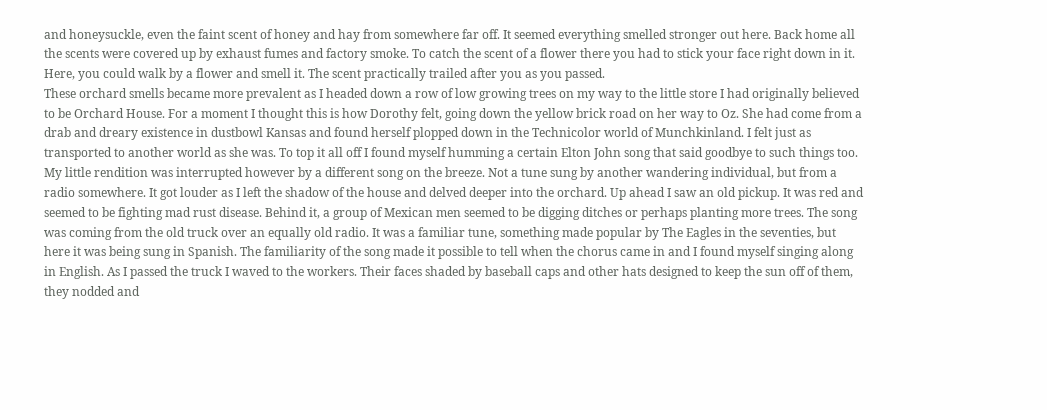and honeysuckle, even the faint scent of honey and hay from somewhere far off. It seemed everything smelled stronger out here. Back home all the scents were covered up by exhaust fumes and factory smoke. To catch the scent of a flower there you had to stick your face right down in it. Here, you could walk by a flower and smell it. The scent practically trailed after you as you passed.
These orchard smells became more prevalent as I headed down a row of low growing trees on my way to the little store I had originally believed to be Orchard House. For a moment I thought this is how Dorothy felt, going down the yellow brick road on her way to Oz. She had come from a drab and dreary existence in dustbowl Kansas and found herself plopped down in the Technicolor world of Munchkinland. I felt just as transported to another world as she was. To top it all off I found myself humming a certain Elton John song that said goodbye to such things too.
My little rendition was interrupted however by a different song on the breeze. Not a tune sung by another wandering individual, but from a radio somewhere. It got louder as I left the shadow of the house and delved deeper into the orchard. Up ahead I saw an old pickup. It was red and seemed to be fighting mad rust disease. Behind it, a group of Mexican men seemed to be digging ditches or perhaps planting more trees. The song was coming from the old truck over an equally old radio. It was a familiar tune, something made popular by The Eagles in the seventies, but here it was being sung in Spanish. The familiarity of the song made it possible to tell when the chorus came in and I found myself singing along in English. As I passed the truck I waved to the workers. Their faces shaded by baseball caps and other hats designed to keep the sun off of them, they nodded and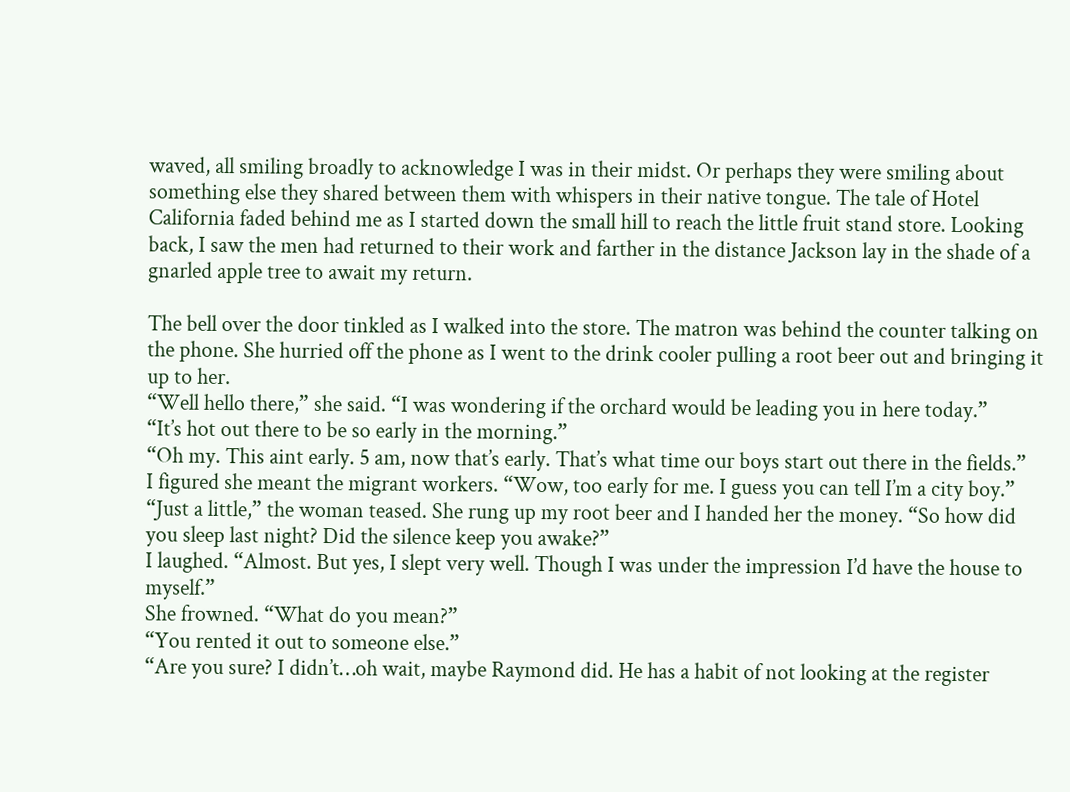waved, all smiling broadly to acknowledge I was in their midst. Or perhaps they were smiling about something else they shared between them with whispers in their native tongue. The tale of Hotel California faded behind me as I started down the small hill to reach the little fruit stand store. Looking back, I saw the men had returned to their work and farther in the distance Jackson lay in the shade of a gnarled apple tree to await my return.

The bell over the door tinkled as I walked into the store. The matron was behind the counter talking on the phone. She hurried off the phone as I went to the drink cooler pulling a root beer out and bringing it up to her.
“Well hello there,” she said. “I was wondering if the orchard would be leading you in here today.”
“It’s hot out there to be so early in the morning.”
“Oh my. This aint early. 5 am, now that’s early. That’s what time our boys start out there in the fields.”
I figured she meant the migrant workers. “Wow, too early for me. I guess you can tell I’m a city boy.”
“Just a little,” the woman teased. She rung up my root beer and I handed her the money. “So how did you sleep last night? Did the silence keep you awake?”
I laughed. “Almost. But yes, I slept very well. Though I was under the impression I’d have the house to myself.”
She frowned. “What do you mean?”
“You rented it out to someone else.”
“Are you sure? I didn’t…oh wait, maybe Raymond did. He has a habit of not looking at the register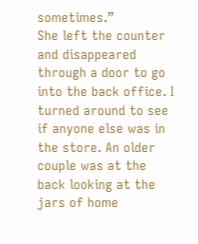sometimes.”
She left the counter and disappeared through a door to go into the back office. I turned around to see if anyone else was in the store. An older couple was at the back looking at the jars of home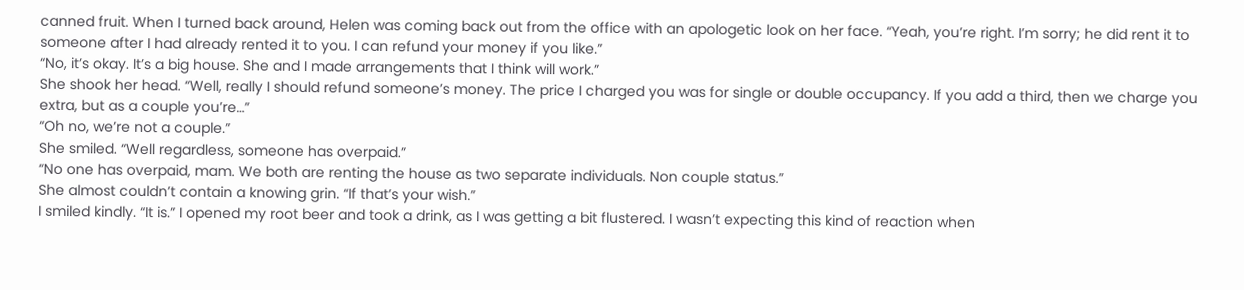canned fruit. When I turned back around, Helen was coming back out from the office with an apologetic look on her face. “Yeah, you’re right. I’m sorry; he did rent it to someone after I had already rented it to you. I can refund your money if you like.”
“No, it’s okay. It’s a big house. She and I made arrangements that I think will work.”
She shook her head. “Well, really I should refund someone’s money. The price I charged you was for single or double occupancy. If you add a third, then we charge you extra, but as a couple you’re…”
“Oh no, we’re not a couple.”
She smiled. “Well regardless, someone has overpaid.”
“No one has overpaid, mam. We both are renting the house as two separate individuals. Non couple status.”
She almost couldn’t contain a knowing grin. “If that’s your wish.”
I smiled kindly. “It is.” I opened my root beer and took a drink, as I was getting a bit flustered. I wasn’t expecting this kind of reaction when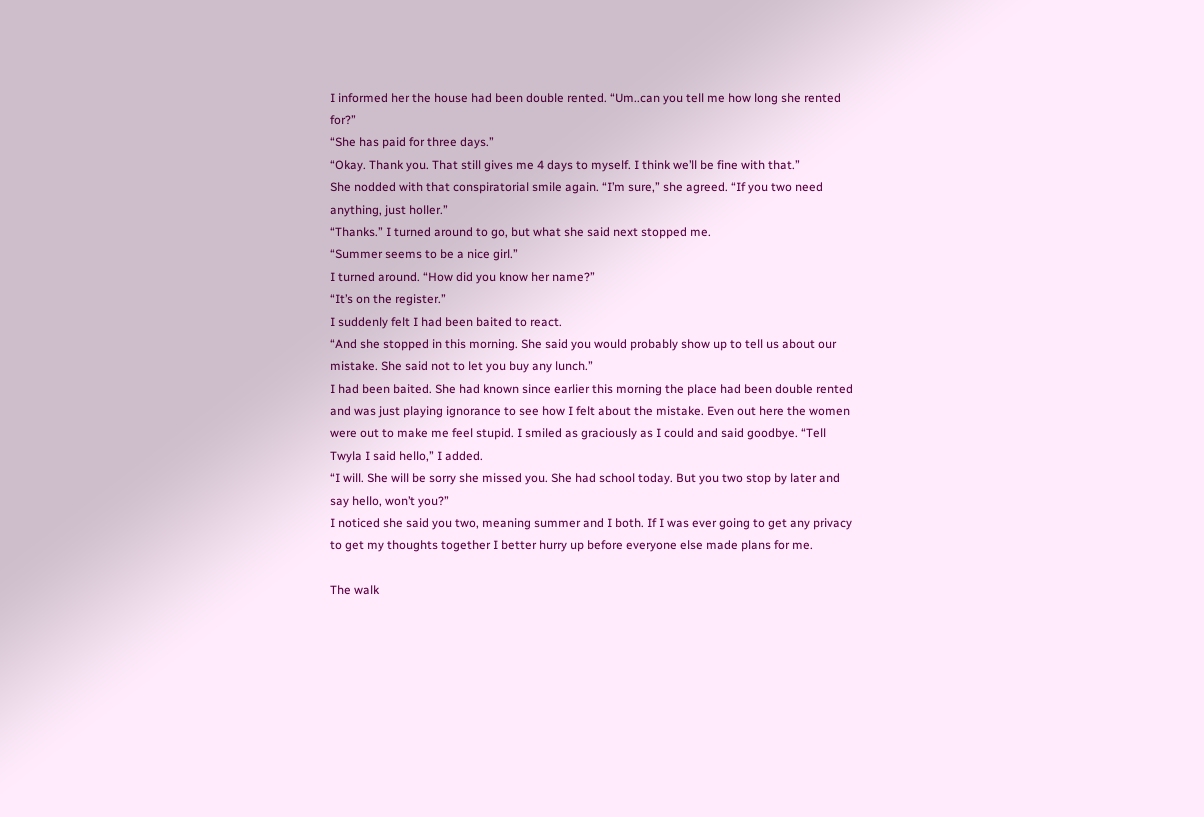I informed her the house had been double rented. “Um..can you tell me how long she rented for?”
“She has paid for three days.”
“Okay. Thank you. That still gives me 4 days to myself. I think we’ll be fine with that.”
She nodded with that conspiratorial smile again. “I’m sure,” she agreed. “If you two need anything, just holler.”
“Thanks.” I turned around to go, but what she said next stopped me.
“Summer seems to be a nice girl.”
I turned around. “How did you know her name?”
“It’s on the register.”
I suddenly felt I had been baited to react.
“And she stopped in this morning. She said you would probably show up to tell us about our mistake. She said not to let you buy any lunch.”
I had been baited. She had known since earlier this morning the place had been double rented and was just playing ignorance to see how I felt about the mistake. Even out here the women were out to make me feel stupid. I smiled as graciously as I could and said goodbye. “Tell Twyla I said hello,” I added.
“I will. She will be sorry she missed you. She had school today. But you two stop by later and say hello, won’t you?”
I noticed she said you two, meaning summer and I both. If I was ever going to get any privacy to get my thoughts together I better hurry up before everyone else made plans for me.

The walk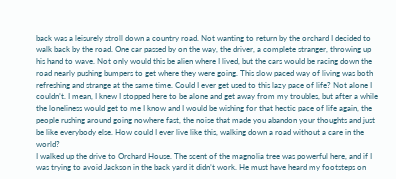back was a leisurely stroll down a country road. Not wanting to return by the orchard I decided to walk back by the road. One car passed by on the way, the driver, a complete stranger, throwing up his hand to wave. Not only would this be alien where I lived, but the cars would be racing down the road nearly pushing bumpers to get where they were going. This slow paced way of living was both refreshing and strange at the same time. Could I ever get used to this lazy pace of life? Not alone I couldn’t. I mean, I knew I stopped here to be alone and get away from my troubles, but after a while the loneliness would get to me I know and I would be wishing for that hectic pace of life again, the people rushing around going nowhere fast, the noise that made you abandon your thoughts and just be like everybody else. How could I ever live like this, walking down a road without a care in the world?
I walked up the drive to Orchard House. The scent of the magnolia tree was powerful here, and if I was trying to avoid Jackson in the back yard it didn’t work. He must have heard my footsteps on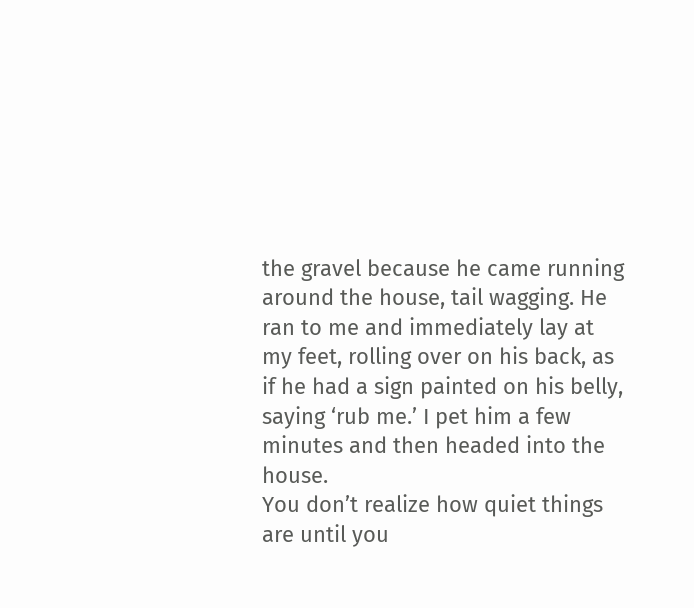the gravel because he came running around the house, tail wagging. He ran to me and immediately lay at my feet, rolling over on his back, as if he had a sign painted on his belly, saying ‘rub me.’ I pet him a few minutes and then headed into the house.
You don’t realize how quiet things are until you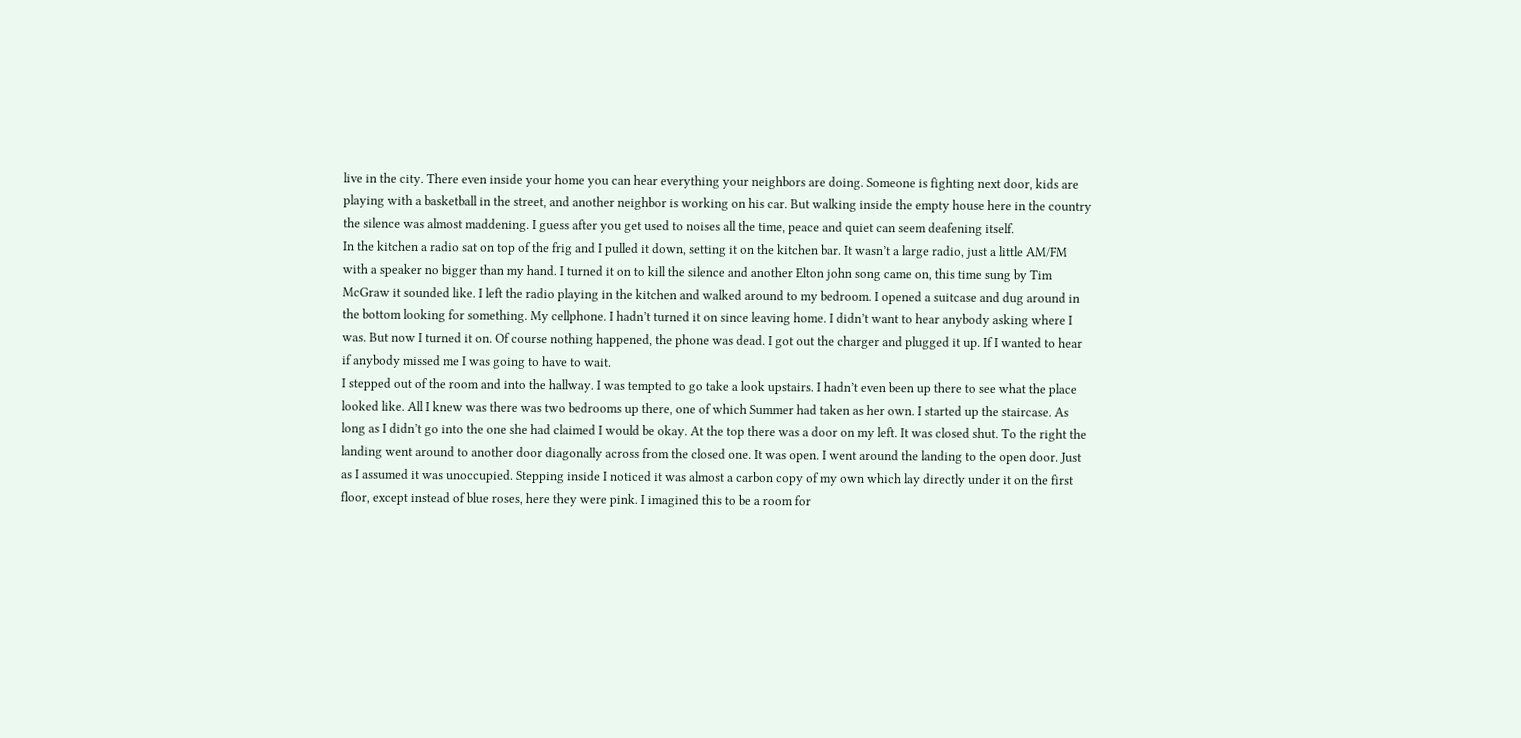live in the city. There even inside your home you can hear everything your neighbors are doing. Someone is fighting next door, kids are playing with a basketball in the street, and another neighbor is working on his car. But walking inside the empty house here in the country the silence was almost maddening. I guess after you get used to noises all the time, peace and quiet can seem deafening itself.
In the kitchen a radio sat on top of the frig and I pulled it down, setting it on the kitchen bar. It wasn’t a large radio, just a little AM/FM with a speaker no bigger than my hand. I turned it on to kill the silence and another Elton john song came on, this time sung by Tim McGraw it sounded like. I left the radio playing in the kitchen and walked around to my bedroom. I opened a suitcase and dug around in the bottom looking for something. My cellphone. I hadn’t turned it on since leaving home. I didn’t want to hear anybody asking where I was. But now I turned it on. Of course nothing happened, the phone was dead. I got out the charger and plugged it up. If I wanted to hear if anybody missed me I was going to have to wait.
I stepped out of the room and into the hallway. I was tempted to go take a look upstairs. I hadn’t even been up there to see what the place looked like. All I knew was there was two bedrooms up there, one of which Summer had taken as her own. I started up the staircase. As long as I didn’t go into the one she had claimed I would be okay. At the top there was a door on my left. It was closed shut. To the right the landing went around to another door diagonally across from the closed one. It was open. I went around the landing to the open door. Just as I assumed it was unoccupied. Stepping inside I noticed it was almost a carbon copy of my own which lay directly under it on the first floor, except instead of blue roses, here they were pink. I imagined this to be a room for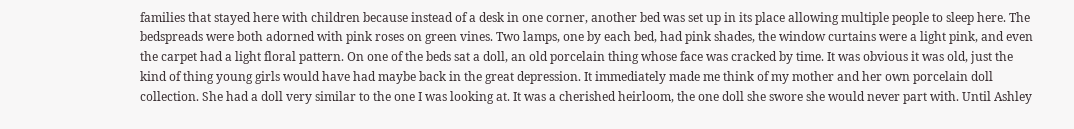families that stayed here with children because instead of a desk in one corner, another bed was set up in its place allowing multiple people to sleep here. The bedspreads were both adorned with pink roses on green vines. Two lamps, one by each bed, had pink shades, the window curtains were a light pink, and even the carpet had a light floral pattern. On one of the beds sat a doll, an old porcelain thing whose face was cracked by time. It was obvious it was old, just the kind of thing young girls would have had maybe back in the great depression. It immediately made me think of my mother and her own porcelain doll collection. She had a doll very similar to the one I was looking at. It was a cherished heirloom, the one doll she swore she would never part with. Until Ashley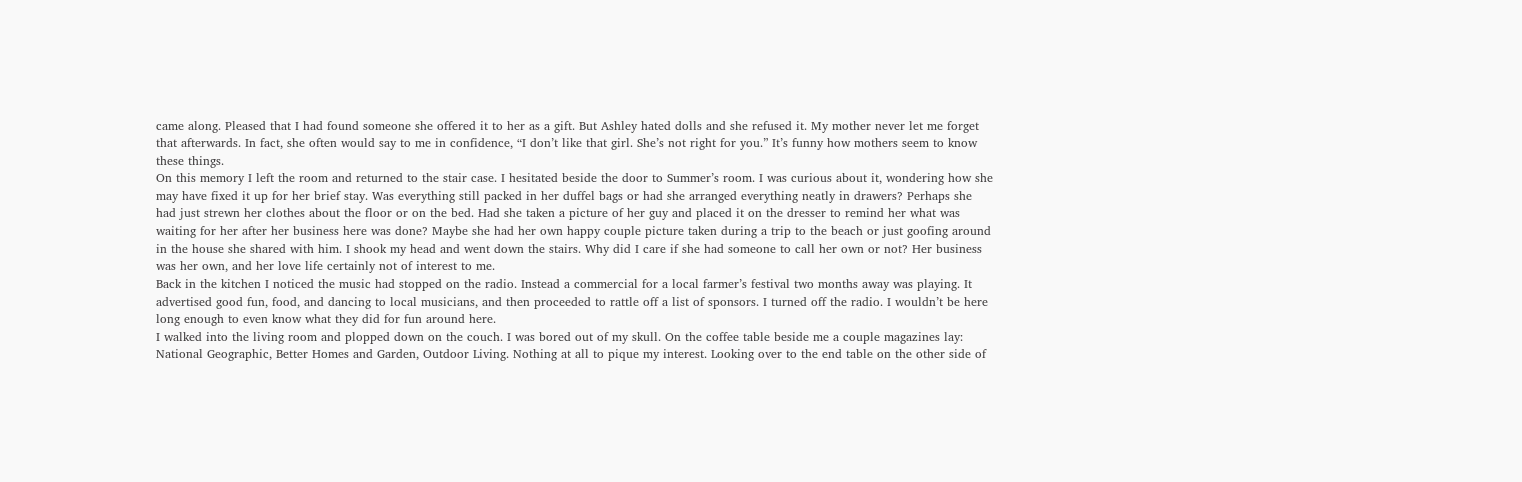came along. Pleased that I had found someone she offered it to her as a gift. But Ashley hated dolls and she refused it. My mother never let me forget that afterwards. In fact, she often would say to me in confidence, “I don’t like that girl. She’s not right for you.” It’s funny how mothers seem to know these things.
On this memory I left the room and returned to the stair case. I hesitated beside the door to Summer’s room. I was curious about it, wondering how she may have fixed it up for her brief stay. Was everything still packed in her duffel bags or had she arranged everything neatly in drawers? Perhaps she had just strewn her clothes about the floor or on the bed. Had she taken a picture of her guy and placed it on the dresser to remind her what was waiting for her after her business here was done? Maybe she had her own happy couple picture taken during a trip to the beach or just goofing around in the house she shared with him. I shook my head and went down the stairs. Why did I care if she had someone to call her own or not? Her business was her own, and her love life certainly not of interest to me.
Back in the kitchen I noticed the music had stopped on the radio. Instead a commercial for a local farmer’s festival two months away was playing. It advertised good fun, food, and dancing to local musicians, and then proceeded to rattle off a list of sponsors. I turned off the radio. I wouldn’t be here long enough to even know what they did for fun around here.
I walked into the living room and plopped down on the couch. I was bored out of my skull. On the coffee table beside me a couple magazines lay: National Geographic, Better Homes and Garden, Outdoor Living. Nothing at all to pique my interest. Looking over to the end table on the other side of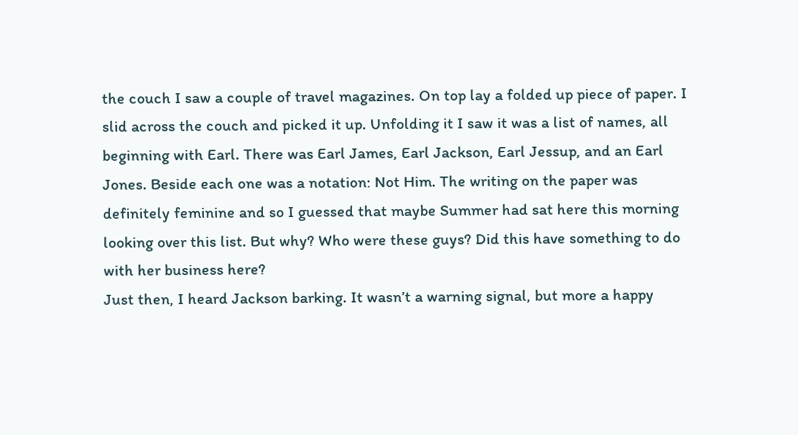the couch I saw a couple of travel magazines. On top lay a folded up piece of paper. I slid across the couch and picked it up. Unfolding it I saw it was a list of names, all beginning with Earl. There was Earl James, Earl Jackson, Earl Jessup, and an Earl Jones. Beside each one was a notation: Not Him. The writing on the paper was definitely feminine and so I guessed that maybe Summer had sat here this morning looking over this list. But why? Who were these guys? Did this have something to do with her business here?
Just then, I heard Jackson barking. It wasn’t a warning signal, but more a happy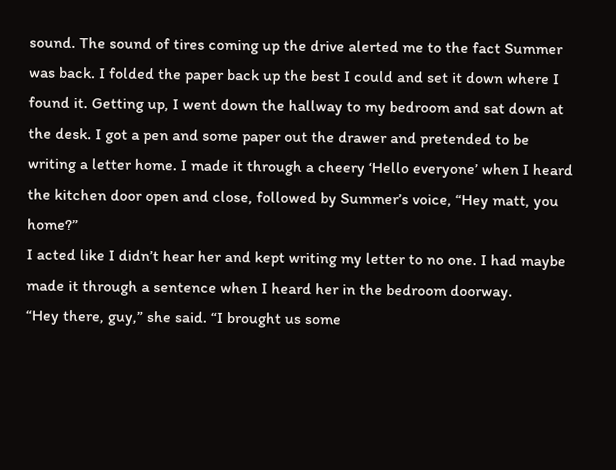sound. The sound of tires coming up the drive alerted me to the fact Summer was back. I folded the paper back up the best I could and set it down where I found it. Getting up, I went down the hallway to my bedroom and sat down at the desk. I got a pen and some paper out the drawer and pretended to be writing a letter home. I made it through a cheery ‘Hello everyone’ when I heard the kitchen door open and close, followed by Summer’s voice, “Hey matt, you home?”
I acted like I didn’t hear her and kept writing my letter to no one. I had maybe made it through a sentence when I heard her in the bedroom doorway.
“Hey there, guy,” she said. “I brought us some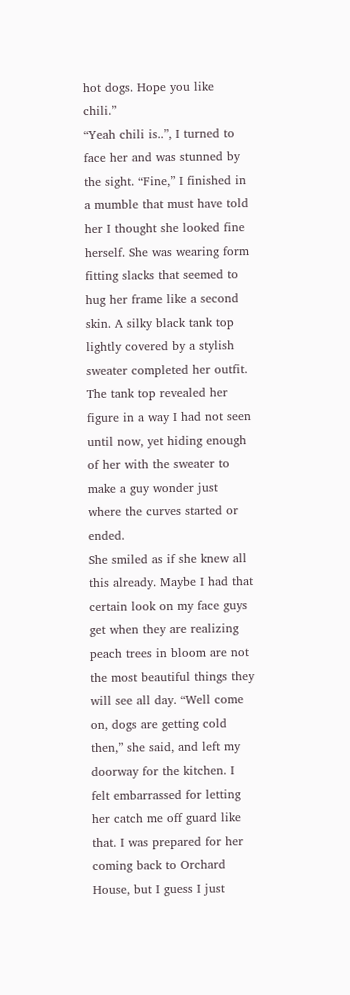hot dogs. Hope you like chili.”
“Yeah chili is..”, I turned to face her and was stunned by the sight. “Fine,” I finished in a mumble that must have told her I thought she looked fine herself. She was wearing form fitting slacks that seemed to hug her frame like a second skin. A silky black tank top lightly covered by a stylish sweater completed her outfit. The tank top revealed her figure in a way I had not seen until now, yet hiding enough of her with the sweater to make a guy wonder just where the curves started or ended.
She smiled as if she knew all this already. Maybe I had that certain look on my face guys get when they are realizing peach trees in bloom are not the most beautiful things they will see all day. “Well come on, dogs are getting cold then,” she said, and left my doorway for the kitchen. I felt embarrassed for letting her catch me off guard like that. I was prepared for her coming back to Orchard House, but I guess I just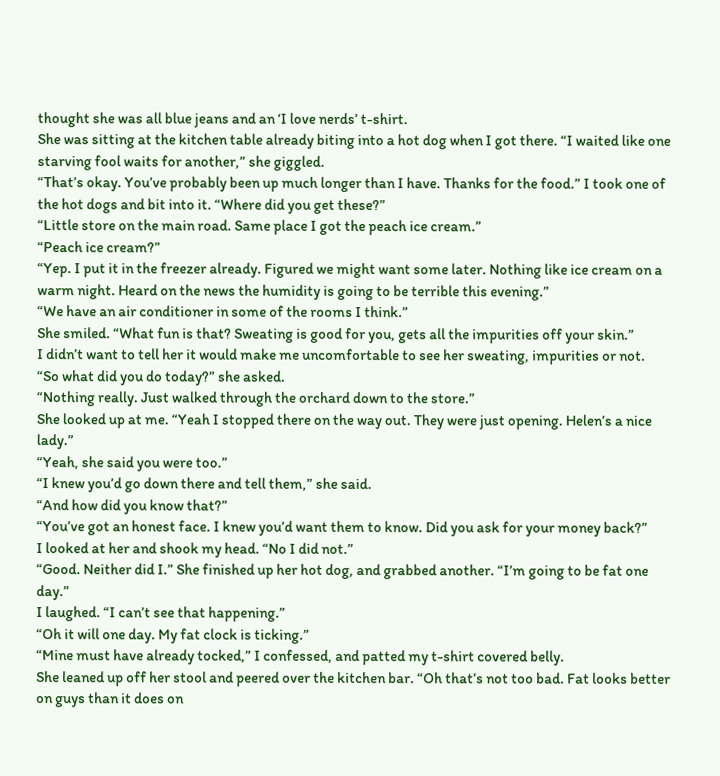thought she was all blue jeans and an ‘I love nerds’ t-shirt.
She was sitting at the kitchen table already biting into a hot dog when I got there. “I waited like one starving fool waits for another,” she giggled.
“That’s okay. You’ve probably been up much longer than I have. Thanks for the food.” I took one of the hot dogs and bit into it. “Where did you get these?”
“Little store on the main road. Same place I got the peach ice cream.”
“Peach ice cream?”
“Yep. I put it in the freezer already. Figured we might want some later. Nothing like ice cream on a warm night. Heard on the news the humidity is going to be terrible this evening.”
“We have an air conditioner in some of the rooms I think.”
She smiled. “What fun is that? Sweating is good for you, gets all the impurities off your skin.”
I didn’t want to tell her it would make me uncomfortable to see her sweating, impurities or not.
“So what did you do today?” she asked.
“Nothing really. Just walked through the orchard down to the store.”
She looked up at me. “Yeah I stopped there on the way out. They were just opening. Helen’s a nice lady.”
“Yeah, she said you were too.”
“I knew you’d go down there and tell them,” she said.
“And how did you know that?”
“You’ve got an honest face. I knew you’d want them to know. Did you ask for your money back?”
I looked at her and shook my head. “No I did not.”
“Good. Neither did I.” She finished up her hot dog, and grabbed another. “I’m going to be fat one day.”
I laughed. “I can’t see that happening.”
“Oh it will one day. My fat clock is ticking.”
“Mine must have already tocked,” I confessed, and patted my t-shirt covered belly.
She leaned up off her stool and peered over the kitchen bar. “Oh that’s not too bad. Fat looks better on guys than it does on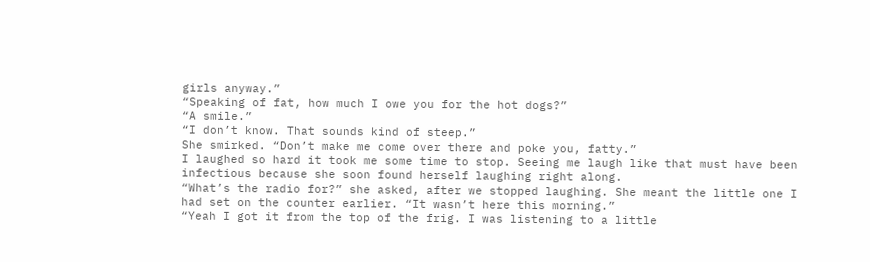girls anyway.”
“Speaking of fat, how much I owe you for the hot dogs?”
“A smile.”
“I don’t know. That sounds kind of steep.”
She smirked. “Don’t make me come over there and poke you, fatty.”
I laughed so hard it took me some time to stop. Seeing me laugh like that must have been infectious because she soon found herself laughing right along.
“What’s the radio for?” she asked, after we stopped laughing. She meant the little one I had set on the counter earlier. “It wasn’t here this morning.”
“Yeah I got it from the top of the frig. I was listening to a little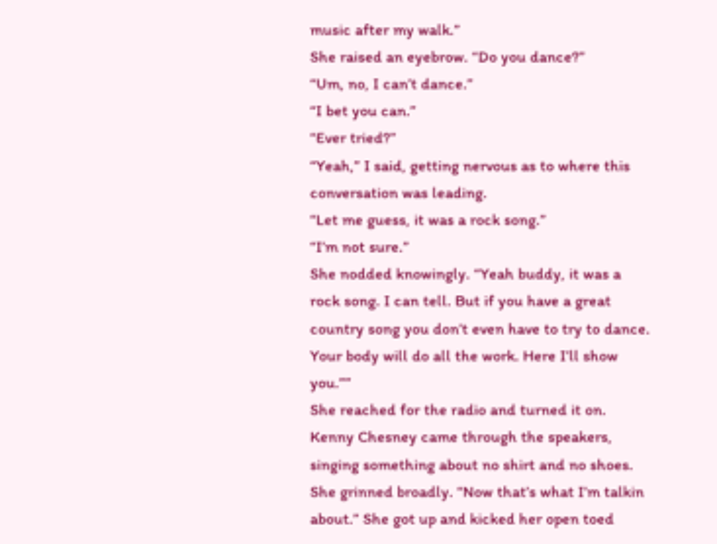music after my walk.”
She raised an eyebrow. “Do you dance?”
“Um, no, I can’t dance.”
“I bet you can.”
“Ever tried?”
“Yeah,” I said, getting nervous as to where this conversation was leading.
“Let me guess, it was a rock song.”
“I’m not sure.”
She nodded knowingly. “Yeah buddy, it was a rock song. I can tell. But if you have a great country song you don’t even have to try to dance. Your body will do all the work. Here I’ll show you.””
She reached for the radio and turned it on. Kenny Chesney came through the speakers, singing something about no shirt and no shoes. She grinned broadly. “Now that’s what I’m talkin about.” She got up and kicked her open toed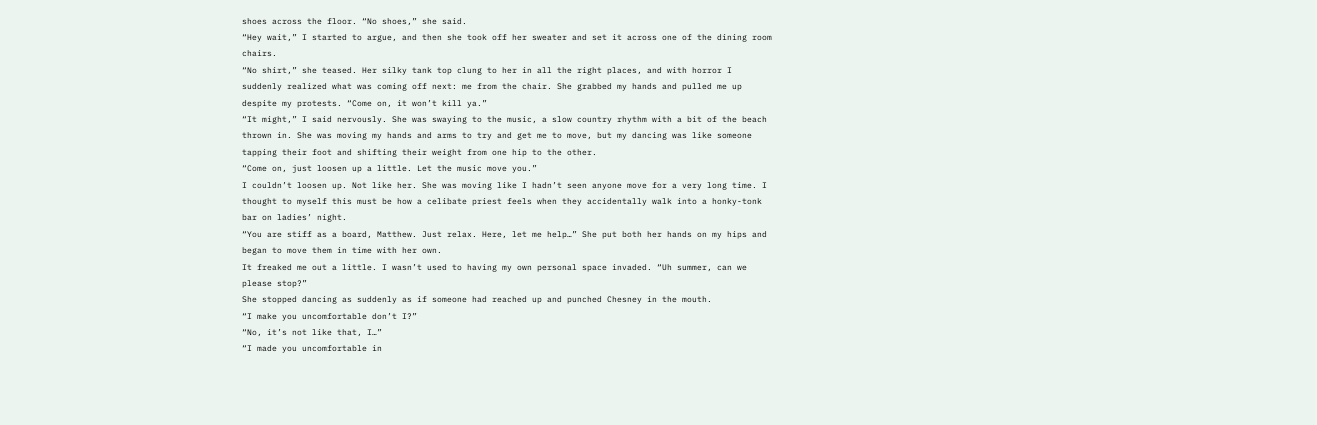shoes across the floor. “No shoes,” she said.
“Hey wait,” I started to argue, and then she took off her sweater and set it across one of the dining room chairs.
“No shirt,” she teased. Her silky tank top clung to her in all the right places, and with horror I suddenly realized what was coming off next: me from the chair. She grabbed my hands and pulled me up despite my protests. “Come on, it won’t kill ya.”
“It might,” I said nervously. She was swaying to the music, a slow country rhythm with a bit of the beach thrown in. She was moving my hands and arms to try and get me to move, but my dancing was like someone tapping their foot and shifting their weight from one hip to the other.
“Come on, just loosen up a little. Let the music move you.”
I couldn’t loosen up. Not like her. She was moving like I hadn’t seen anyone move for a very long time. I thought to myself this must be how a celibate priest feels when they accidentally walk into a honky-tonk bar on ladies’ night.
“You are stiff as a board, Matthew. Just relax. Here, let me help…” She put both her hands on my hips and began to move them in time with her own.
It freaked me out a little. I wasn’t used to having my own personal space invaded. “Uh summer, can we please stop?”
She stopped dancing as suddenly as if someone had reached up and punched Chesney in the mouth.
“I make you uncomfortable don’t I?”
“No, it’s not like that, I…”
“I made you uncomfortable in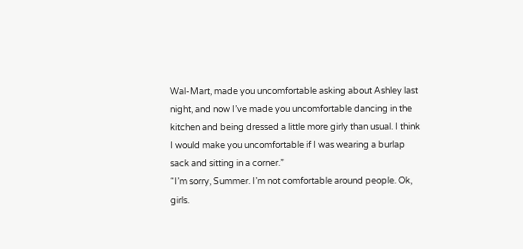Wal-Mart, made you uncomfortable asking about Ashley last night, and now I’ve made you uncomfortable dancing in the kitchen and being dressed a little more girly than usual. I think I would make you uncomfortable if I was wearing a burlap sack and sitting in a corner.”
“I’m sorry, Summer. I’m not comfortable around people. Ok, girls.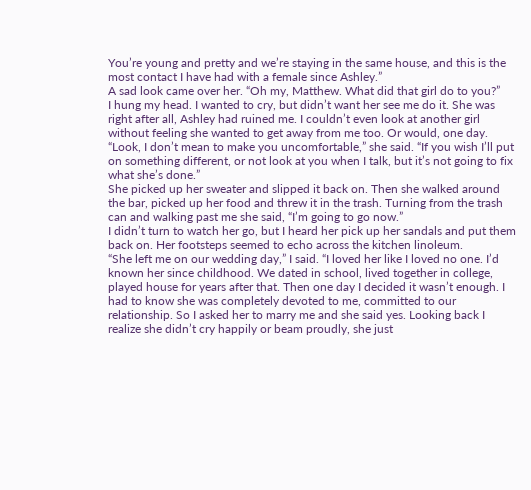You’re young and pretty and we’re staying in the same house, and this is the most contact I have had with a female since Ashley.”
A sad look came over her. “Oh my, Matthew. What did that girl do to you?”
I hung my head. I wanted to cry, but didn’t want her see me do it. She was right after all, Ashley had ruined me. I couldn’t even look at another girl without feeling she wanted to get away from me too. Or would, one day.
“Look, I don’t mean to make you uncomfortable,” she said. “If you wish I’ll put on something different, or not look at you when I talk, but it’s not going to fix what she’s done.”
She picked up her sweater and slipped it back on. Then she walked around the bar, picked up her food and threw it in the trash. Turning from the trash can and walking past me she said, “I’m going to go now.”
I didn’t turn to watch her go, but I heard her pick up her sandals and put them back on. Her footsteps seemed to echo across the kitchen linoleum.
“She left me on our wedding day,” I said. “I loved her like I loved no one. I’d known her since childhood. We dated in school, lived together in college, played house for years after that. Then one day I decided it wasn’t enough. I had to know she was completely devoted to me, committed to our relationship. So I asked her to marry me and she said yes. Looking back I realize she didn’t cry happily or beam proudly, she just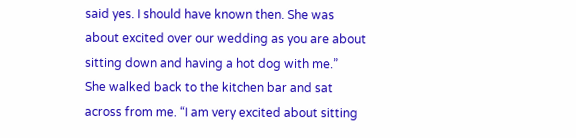said yes. I should have known then. She was about excited over our wedding as you are about sitting down and having a hot dog with me.”
She walked back to the kitchen bar and sat across from me. “I am very excited about sitting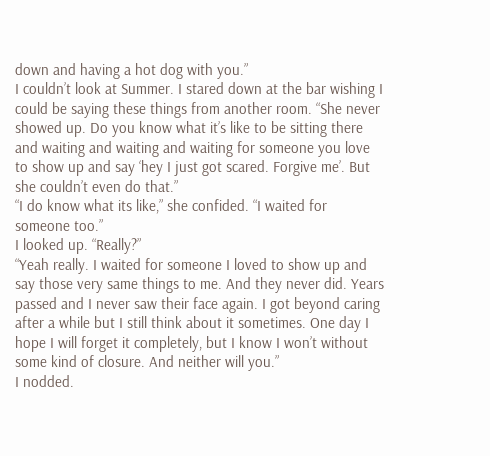down and having a hot dog with you.”
I couldn’t look at Summer. I stared down at the bar wishing I could be saying these things from another room. “She never showed up. Do you know what it’s like to be sitting there and waiting and waiting and waiting for someone you love to show up and say ‘hey I just got scared. Forgive me’. But she couldn’t even do that.”
“I do know what its like,” she confided. “I waited for someone too.”
I looked up. “Really?”
“Yeah really. I waited for someone I loved to show up and say those very same things to me. And they never did. Years passed and I never saw their face again. I got beyond caring after a while but I still think about it sometimes. One day I hope I will forget it completely, but I know I won’t without some kind of closure. And neither will you.”
I nodded.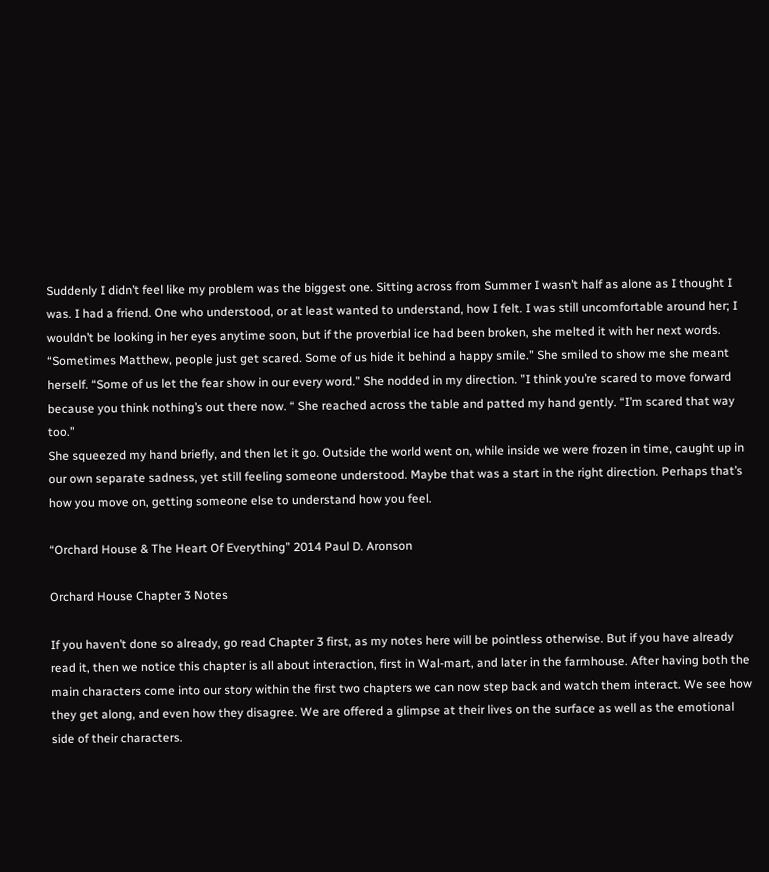Suddenly I didn’t feel like my problem was the biggest one. Sitting across from Summer I wasn’t half as alone as I thought I was. I had a friend. One who understood, or at least wanted to understand, how I felt. I was still uncomfortable around her; I wouldn’t be looking in her eyes anytime soon, but if the proverbial ice had been broken, she melted it with her next words.
“Sometimes Matthew, people just get scared. Some of us hide it behind a happy smile.” She smiled to show me she meant herself. “Some of us let the fear show in our every word.” She nodded in my direction. ”I think you’re scared to move forward because you think nothing’s out there now. “ She reached across the table and patted my hand gently. “I’m scared that way too.”
She squeezed my hand briefly, and then let it go. Outside the world went on, while inside we were frozen in time, caught up in our own separate sadness, yet still feeling someone understood. Maybe that was a start in the right direction. Perhaps that’s how you move on, getting someone else to understand how you feel.

“Orchard House & The Heart Of Everything” 2014 Paul D. Aronson

Orchard House Chapter 3 Notes

If you haven’t done so already, go read Chapter 3 first, as my notes here will be pointless otherwise. But if you have already read it, then we notice this chapter is all about interaction, first in Wal-mart, and later in the farmhouse. After having both the main characters come into our story within the first two chapters we can now step back and watch them interact. We see how they get along, and even how they disagree. We are offered a glimpse at their lives on the surface as well as the emotional side of their characters.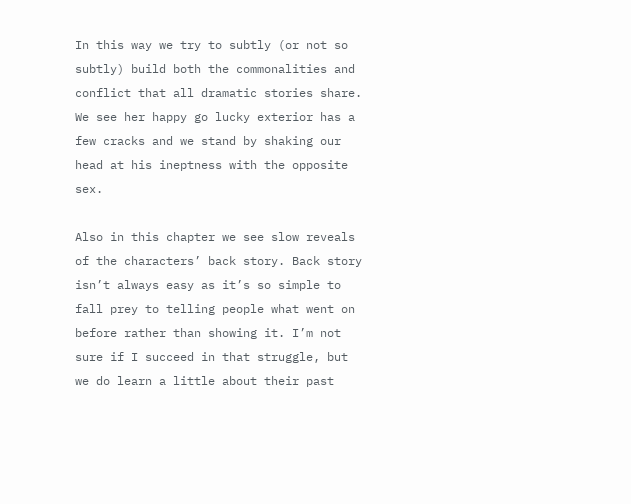In this way we try to subtly (or not so subtly) build both the commonalities and conflict that all dramatic stories share. We see her happy go lucky exterior has a few cracks and we stand by shaking our head at his ineptness with the opposite sex.

Also in this chapter we see slow reveals of the characters’ back story. Back story isn’t always easy as it’s so simple to fall prey to telling people what went on before rather than showing it. I’m not sure if I succeed in that struggle, but we do learn a little about their past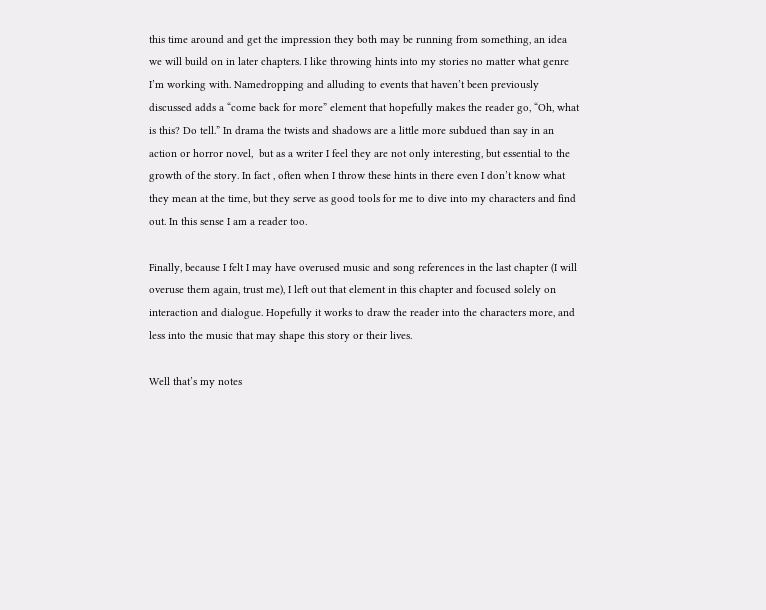this time around and get the impression they both may be running from something, an idea we will build on in later chapters. I like throwing hints into my stories no matter what genre I’m working with. Namedropping and alluding to events that haven’t been previously discussed adds a “come back for more” element that hopefully makes the reader go, “Oh, what is this? Do tell.” In drama the twists and shadows are a little more subdued than say in an action or horror novel,  but as a writer I feel they are not only interesting, but essential to the growth of the story. In fact , often when I throw these hints in there even I don’t know what they mean at the time, but they serve as good tools for me to dive into my characters and find out. In this sense I am a reader too.

Finally, because I felt I may have overused music and song references in the last chapter (I will overuse them again, trust me), I left out that element in this chapter and focused solely on interaction and dialogue. Hopefully it works to draw the reader into the characters more, and less into the music that may shape this story or their lives.

Well that’s my notes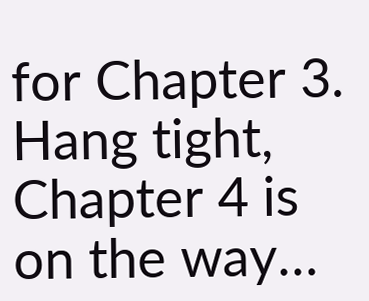for Chapter 3. Hang tight, Chapter 4 is on the way…